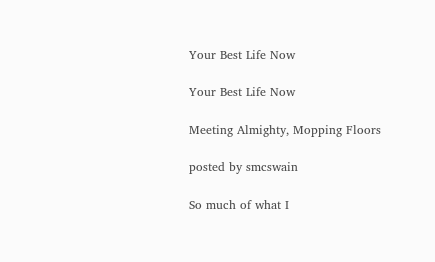Your Best Life Now

Your Best Life Now

Meeting Almighty, Mopping Floors

posted by smcswain

So much of what I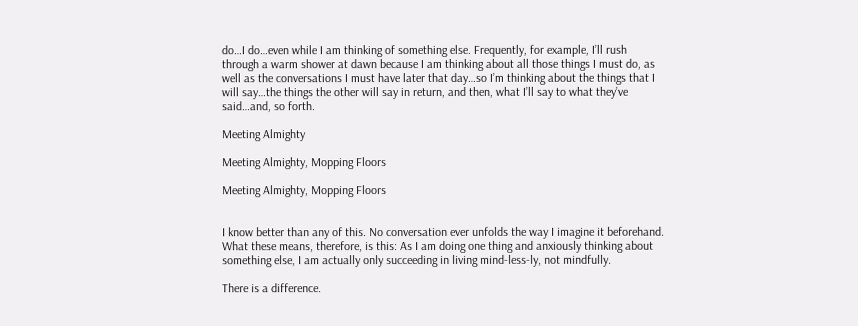do…I do…even while I am thinking of something else. Frequently, for example, I’ll rush through a warm shower at dawn because I am thinking about all those things I must do, as well as the conversations I must have later that day…so I’m thinking about the things that I will say…the things the other will say in return, and then, what I’ll say to what they’ve said…and, so forth.

Meeting Almighty

Meeting Almighty, Mopping Floors

Meeting Almighty, Mopping Floors


I know better than any of this. No conversation ever unfolds the way I imagine it beforehand. What these means, therefore, is this: As I am doing one thing and anxiously thinking about something else, I am actually only succeeding in living mind-less-ly, not mindfully.

There is a difference.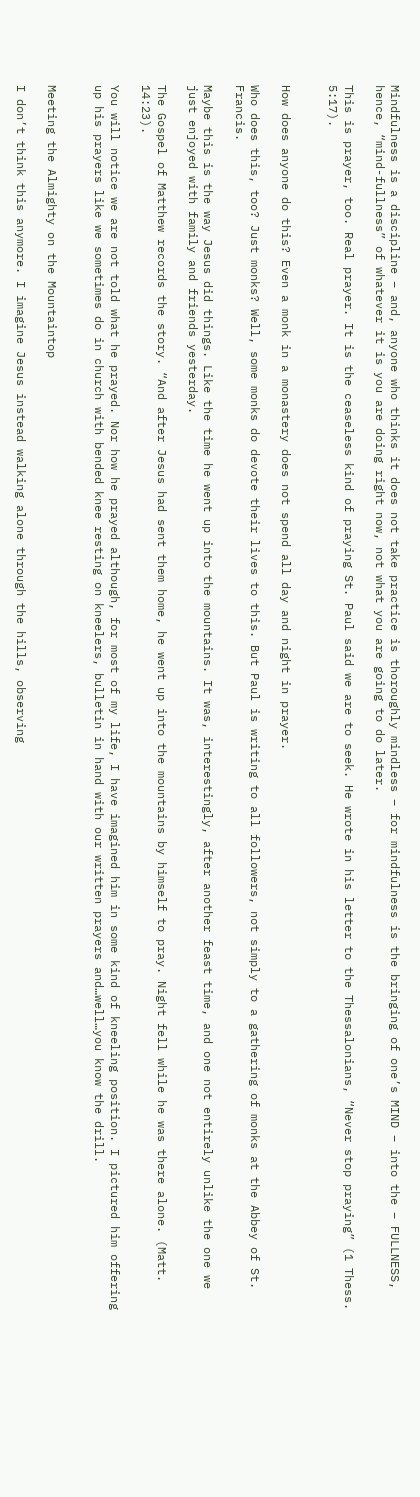Mindfulness is a discipline – and, anyone who thinks it does not take practice is thoroughly mindless – for mindfulness is the bringing of one’s MIND – into the – FULLNESS, hence, “mind-fullness” of whatever it is you are doing right now, not what you are going to do later.

This is prayer, too. Real prayer. It is the ceaseless kind of praying St. Paul said we are to seek. He wrote in his letter to the Thessalonians, “Never stop praying” (1 Thess. 5:17).


How does anyone do this? Even a monk in a monastery does not spend all day and night in prayer.

Who does this, too? Just monks? Well, some monks do devote their lives to this. But Paul is writing to all followers, not simply to a gathering of monks at the Abbey of St. Francis.

Maybe this is the way Jesus did things. Like the time he went up into the mountains. It was, interestingly, after another feast time, and one not entirely unlike the one we just enjoyed with family and friends yesterday.

The Gospel of Matthew records the story. “And after Jesus had sent them home, he went up into the mountains by himself to pray. Night fell while he was there alone. (Matt. 14:23).

You will notice we are not told what he prayed. Nor how he prayed although, for most of my life, I have imagined him in some kind of kneeling position. I pictured him offering up his prayers like we sometimes do in church with bended knee resting on kneelers, bulletin in hand with our written prayers and…well…you know the drill.


Meeting the Almighty on the Mountaintop

I don’t think this anymore. I imagine Jesus instead walking alone through the hills, observing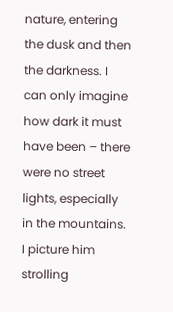nature, entering the dusk and then the darkness. I can only imagine how dark it must have been – there were no street lights, especially in the mountains. I picture him strolling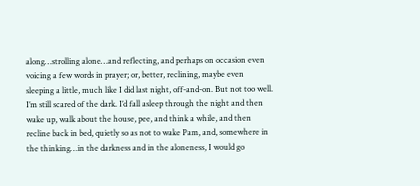along…strolling alone…and reflecting, and perhaps on occasion even voicing a few words in prayer; or, better, reclining, maybe even sleeping a little, much like I did last night, off-and-on. But not too well. I’m still scared of the dark. I’d fall asleep through the night and then wake up, walk about the house, pee, and think a while, and then recline back in bed, quietly so as not to wake Pam, and, somewhere in the thinking…in the darkness and in the aloneness, I would go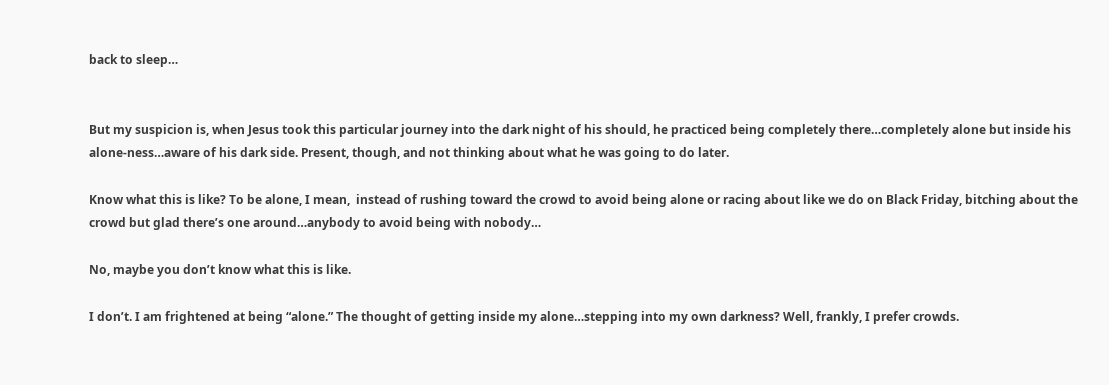back to sleep…


But my suspicion is, when Jesus took this particular journey into the dark night of his should, he practiced being completely there…completely alone but inside his alone-ness…aware of his dark side. Present, though, and not thinking about what he was going to do later.

Know what this is like? To be alone, I mean,  instead of rushing toward the crowd to avoid being alone or racing about like we do on Black Friday, bitching about the crowd but glad there’s one around…anybody to avoid being with nobody…

No, maybe you don’t know what this is like.

I don’t. I am frightened at being “alone.” The thought of getting inside my alone…stepping into my own darkness? Well, frankly, I prefer crowds.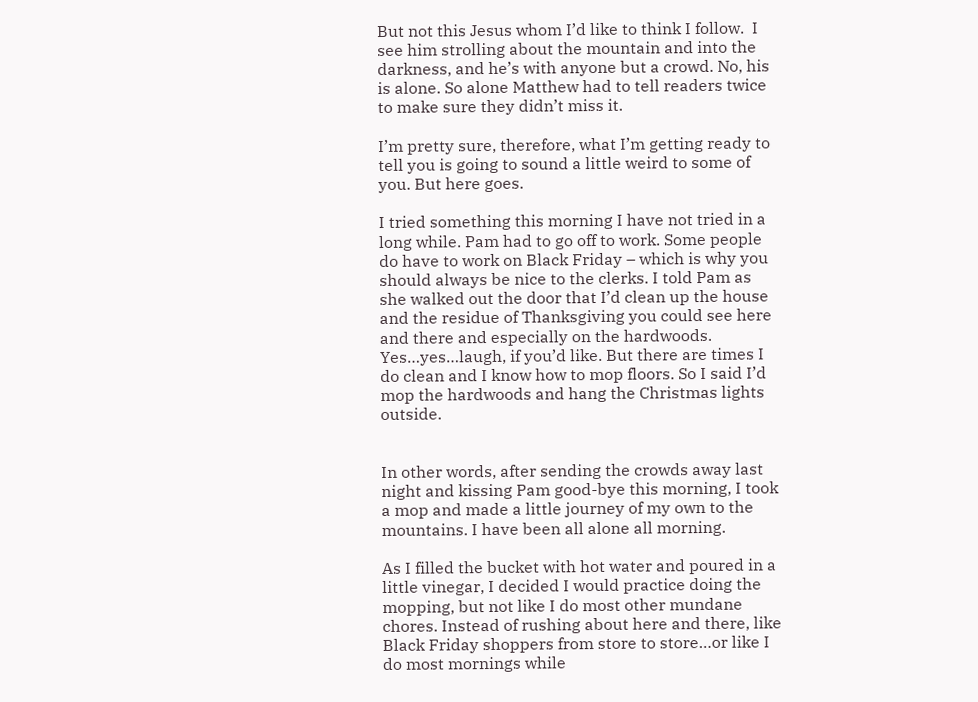But not this Jesus whom I’d like to think I follow.  I see him strolling about the mountain and into the darkness, and he’s with anyone but a crowd. No, his is alone. So alone Matthew had to tell readers twice to make sure they didn’t miss it.

I’m pretty sure, therefore, what I’m getting ready to tell you is going to sound a little weird to some of you. But here goes.

I tried something this morning I have not tried in a long while. Pam had to go off to work. Some people do have to work on Black Friday – which is why you should always be nice to the clerks. I told Pam as she walked out the door that I’d clean up the house and the residue of Thanksgiving you could see here and there and especially on the hardwoods. Yes…yes…laugh, if you’d like. But there are times I do clean and I know how to mop floors. So I said I’d mop the hardwoods and hang the Christmas lights outside.


In other words, after sending the crowds away last night and kissing Pam good-bye this morning, I took a mop and made a little journey of my own to the mountains. I have been all alone all morning.

As I filled the bucket with hot water and poured in a little vinegar, I decided I would practice doing the mopping, but not like I do most other mundane chores. Instead of rushing about here and there, like Black Friday shoppers from store to store…or like I do most mornings while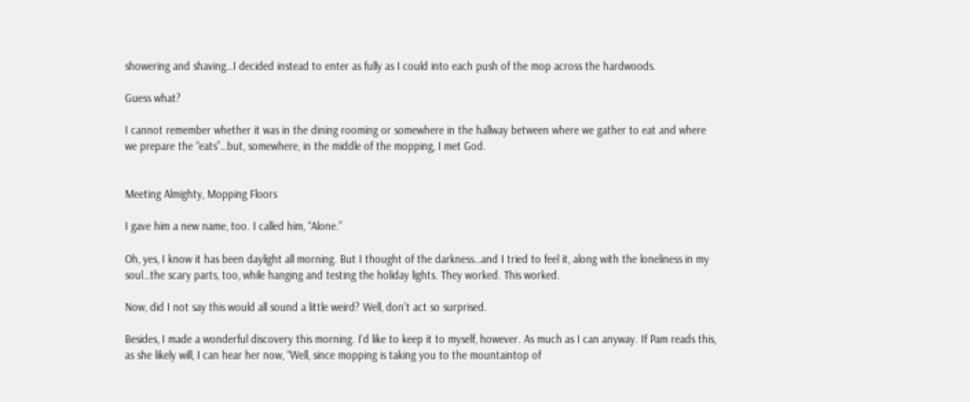showering and shaving…I decided instead to enter as fully as I could into each push of the mop across the hardwoods.

Guess what?

I cannot remember whether it was in the dining rooming or somewhere in the hallway between where we gather to eat and where we prepare the “eats”…but, somewhere, in the middle of the mopping, I met God.


Meeting Almighty, Mopping Floors

I gave him a new name, too. I called him, “Alone.”

Oh, yes, I know it has been daylight all morning. But I thought of the darkness…and I tried to feel it, along with the loneliness in my soul…the scary parts, too, while hanging and testing the holiday lights. They worked. This worked.

Now, did I not say this would all sound a little weird? Well, don’t act so surprised.

Besides, I made a wonderful discovery this morning. I’d like to keep it to myself, however. As much as I can anyway. If Pam reads this, as she likely will, I can hear her now, “Well, since mopping is taking you to the mountaintop of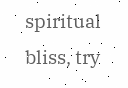spiritual bliss, try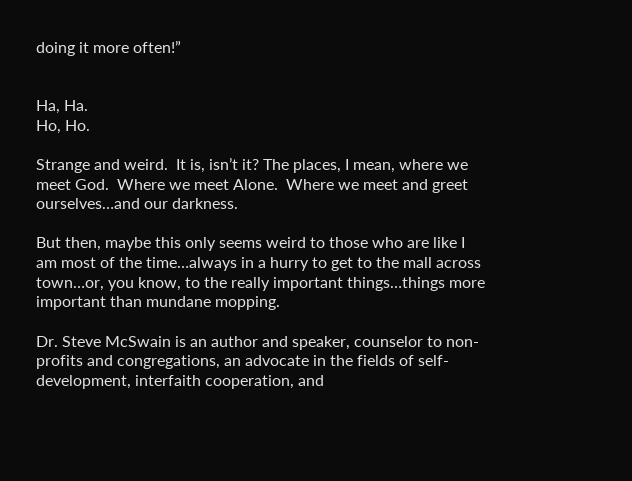doing it more often!”


Ha, Ha.
Ho, Ho.

Strange and weird.  It is, isn’t it? The places, I mean, where we meet God.  Where we meet Alone.  Where we meet and greet ourselves…and our darkness.

But then, maybe this only seems weird to those who are like I am most of the time…always in a hurry to get to the mall across town…or, you know, to the really important things…things more important than mundane mopping.

Dr. Steve McSwain is an author and speaker, counselor to non-profits and congregations, an advocate in the fields of self-development, interfaith cooperation, and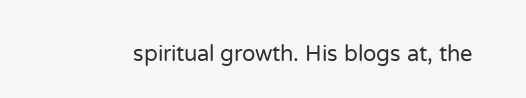spiritual growth. His blogs at, the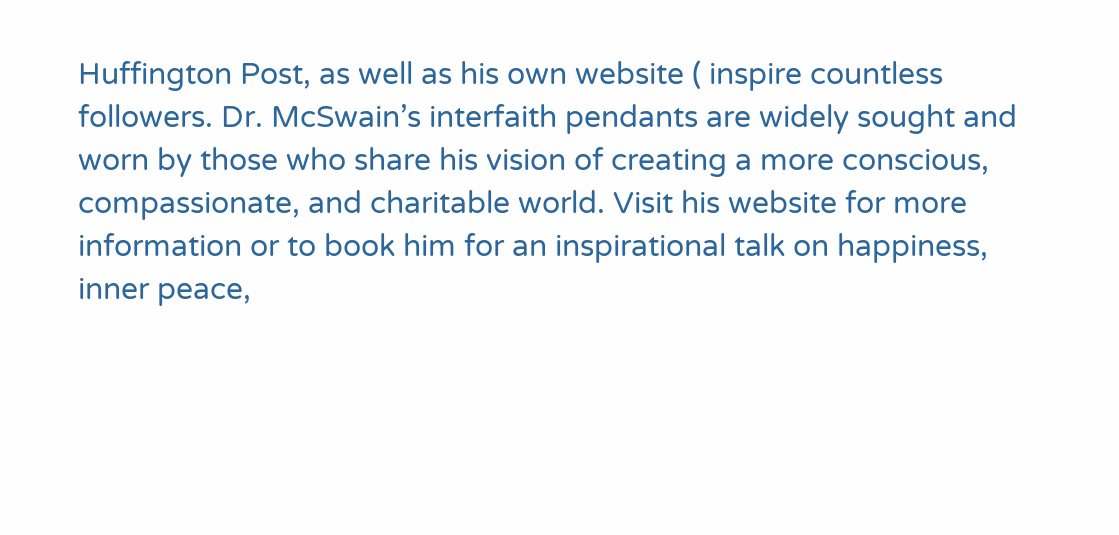Huffington Post, as well as his own website ( inspire countless followers. Dr. McSwain’s interfaith pendants are widely sought and worn by those who share his vision of creating a more conscious, compassionate, and charitable world. Visit his website for more information or to book him for an inspirational talk on happiness, inner peace,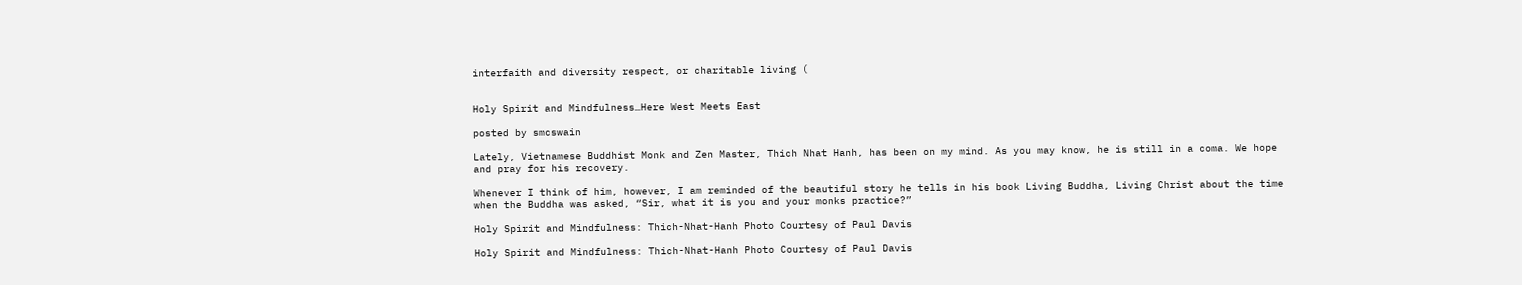interfaith and diversity respect, or charitable living (


Holy Spirit and Mindfulness…Here West Meets East

posted by smcswain

Lately, Vietnamese Buddhist Monk and Zen Master, Thich Nhat Hanh, has been on my mind. As you may know, he is still in a coma. We hope and pray for his recovery.

Whenever I think of him, however, I am reminded of the beautiful story he tells in his book Living Buddha, Living Christ about the time when the Buddha was asked, “Sir, what it is you and your monks practice?”

Holy Spirit and Mindfulness: Thich-Nhat-Hanh Photo Courtesy of Paul Davis

Holy Spirit and Mindfulness: Thich-Nhat-Hanh Photo Courtesy of Paul Davis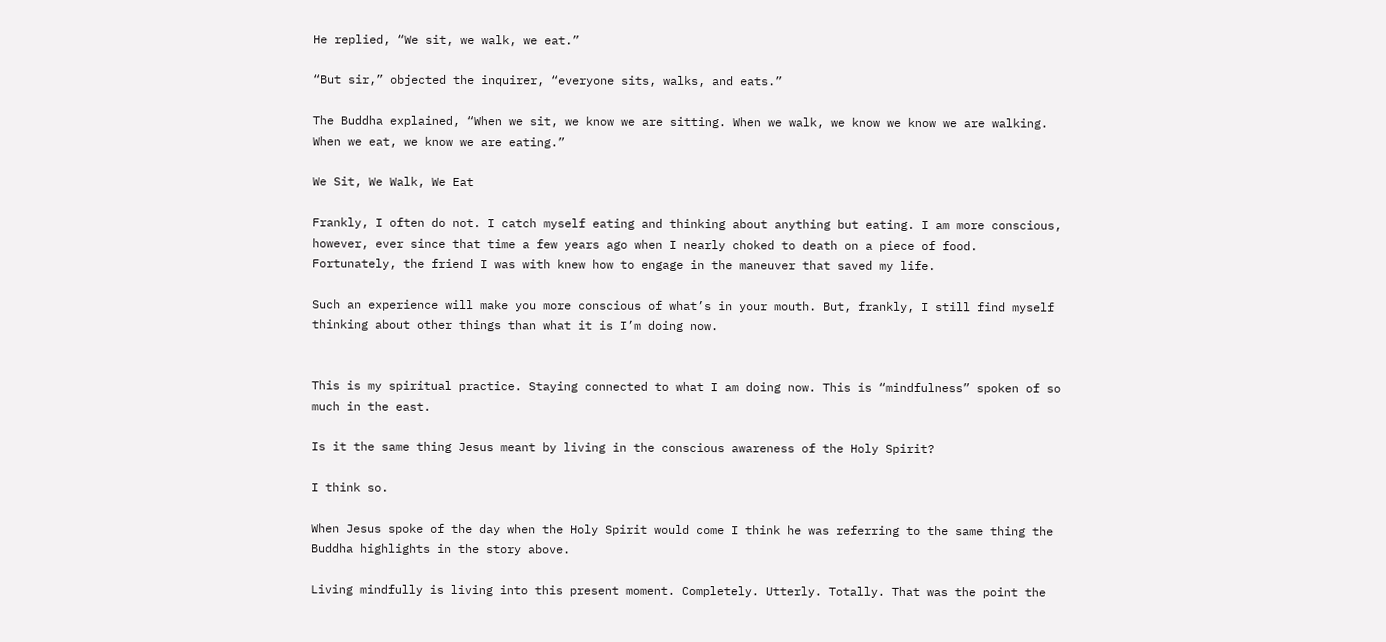He replied, “We sit, we walk, we eat.”

“But sir,” objected the inquirer, “everyone sits, walks, and eats.”

The Buddha explained, “When we sit, we know we are sitting. When we walk, we know we know we are walking. When we eat, we know we are eating.”

We Sit, We Walk, We Eat

Frankly, I often do not. I catch myself eating and thinking about anything but eating. I am more conscious, however, ever since that time a few years ago when I nearly choked to death on a piece of food. Fortunately, the friend I was with knew how to engage in the maneuver that saved my life.

Such an experience will make you more conscious of what’s in your mouth. But, frankly, I still find myself thinking about other things than what it is I’m doing now.


This is my spiritual practice. Staying connected to what I am doing now. This is “mindfulness” spoken of so much in the east.

Is it the same thing Jesus meant by living in the conscious awareness of the Holy Spirit?

I think so.

When Jesus spoke of the day when the Holy Spirit would come I think he was referring to the same thing the Buddha highlights in the story above.

Living mindfully is living into this present moment. Completely. Utterly. Totally. That was the point the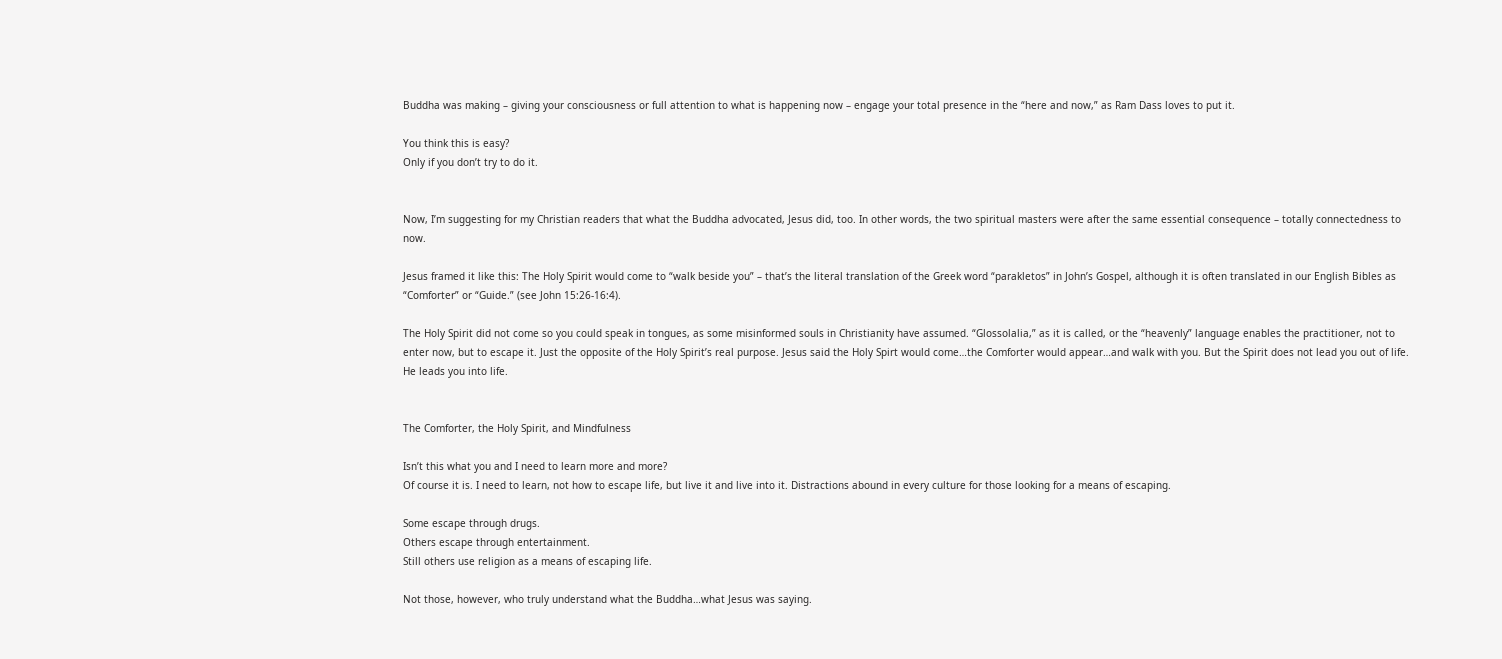Buddha was making – giving your consciousness or full attention to what is happening now – engage your total presence in the “here and now,” as Ram Dass loves to put it.

You think this is easy?
Only if you don’t try to do it.


Now, I’m suggesting for my Christian readers that what the Buddha advocated, Jesus did, too. In other words, the two spiritual masters were after the same essential consequence – totally connectedness to now.

Jesus framed it like this: The Holy Spirit would come to “walk beside you” – that’s the literal translation of the Greek word “parakletos” in John’s Gospel, although it is often translated in our English Bibles as “Comforter” or “Guide.” (see John 15:26-16:4).

The Holy Spirit did not come so you could speak in tongues, as some misinformed souls in Christianity have assumed. “Glossolalia,” as it is called, or the “heavenly” language enables the practitioner, not to enter now, but to escape it. Just the opposite of the Holy Spirit’s real purpose. Jesus said the Holy Spirt would come…the Comforter would appear…and walk with you. But the Spirit does not lead you out of life. He leads you into life.


The Comforter, the Holy Spirit, and Mindfulness

Isn’t this what you and I need to learn more and more?
Of course it is. I need to learn, not how to escape life, but live it and live into it. Distractions abound in every culture for those looking for a means of escaping.

Some escape through drugs.
Others escape through entertainment.
Still others use religion as a means of escaping life.

Not those, however, who truly understand what the Buddha…what Jesus was saying.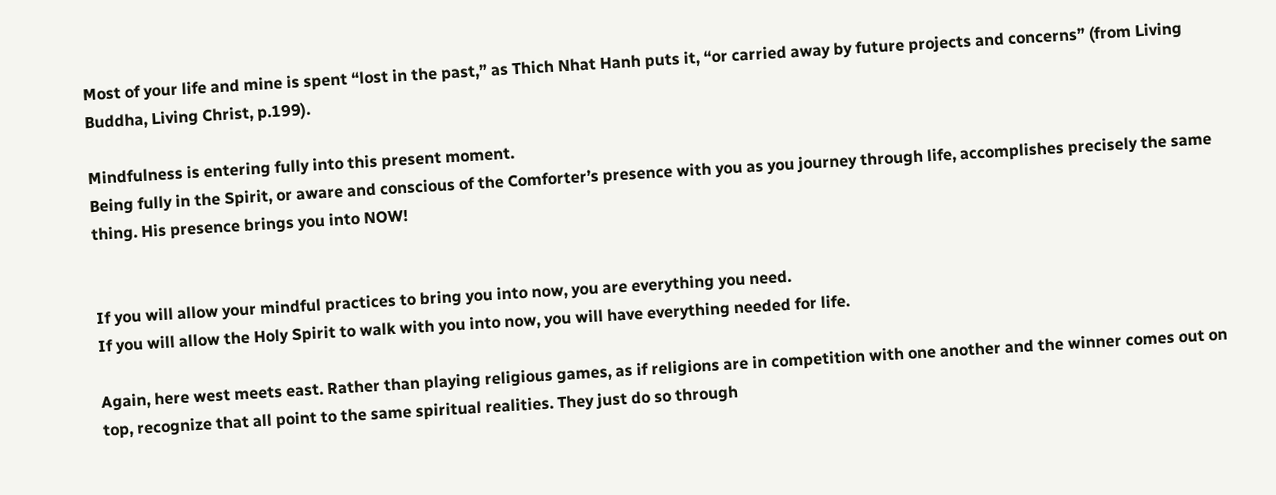Most of your life and mine is spent “lost in the past,” as Thich Nhat Hanh puts it, “or carried away by future projects and concerns” (from Living Buddha, Living Christ, p.199).

Mindfulness is entering fully into this present moment.
Being fully in the Spirit, or aware and conscious of the Comforter’s presence with you as you journey through life, accomplishes precisely the same thing. His presence brings you into NOW!


If you will allow your mindful practices to bring you into now, you are everything you need.
If you will allow the Holy Spirit to walk with you into now, you will have everything needed for life.

Again, here west meets east. Rather than playing religious games, as if religions are in competition with one another and the winner comes out on top, recognize that all point to the same spiritual realities. They just do so through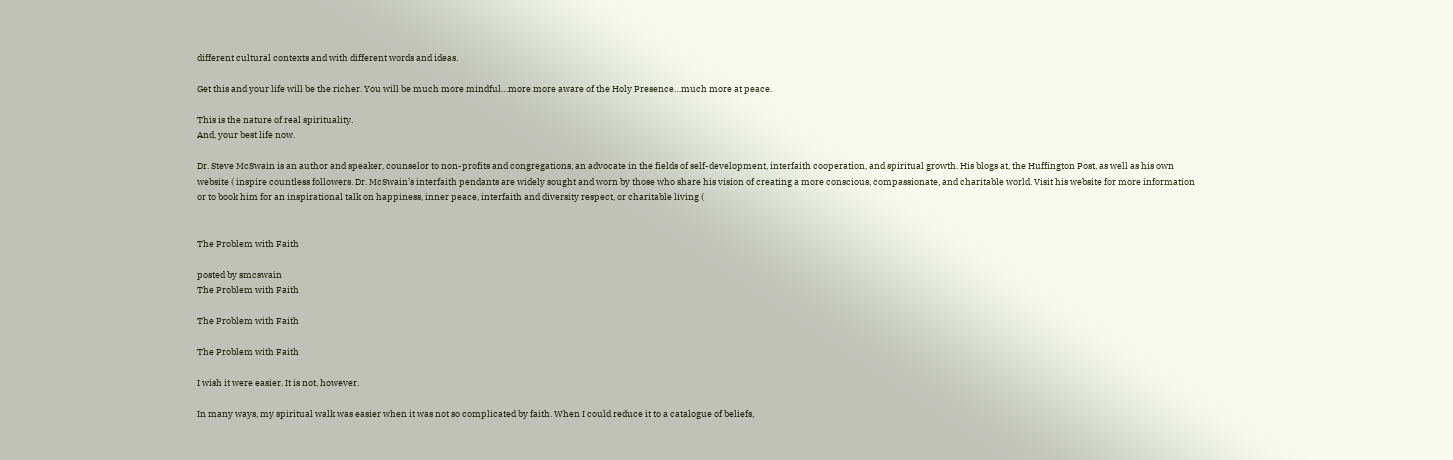different cultural contexts and with different words and ideas.

Get this and your life will be the richer. You will be much more mindful…more more aware of the Holy Presence…much more at peace.

This is the nature of real spirituality.
And, your best life now.

Dr. Steve McSwain is an author and speaker, counselor to non-profits and congregations, an advocate in the fields of self-development, interfaith cooperation, and spiritual growth. His blogs at, the Huffington Post, as well as his own website ( inspire countless followers. Dr. McSwain’s interfaith pendants are widely sought and worn by those who share his vision of creating a more conscious, compassionate, and charitable world. Visit his website for more information or to book him for an inspirational talk on happiness, inner peace, interfaith and diversity respect, or charitable living (


The Problem with Faith

posted by smcswain
The Problem with Faith

The Problem with Faith

The Problem with Faith

I wish it were easier. It is not, however.

In many ways, my spiritual walk was easier when it was not so complicated by faith. When I could reduce it to a catalogue of beliefs,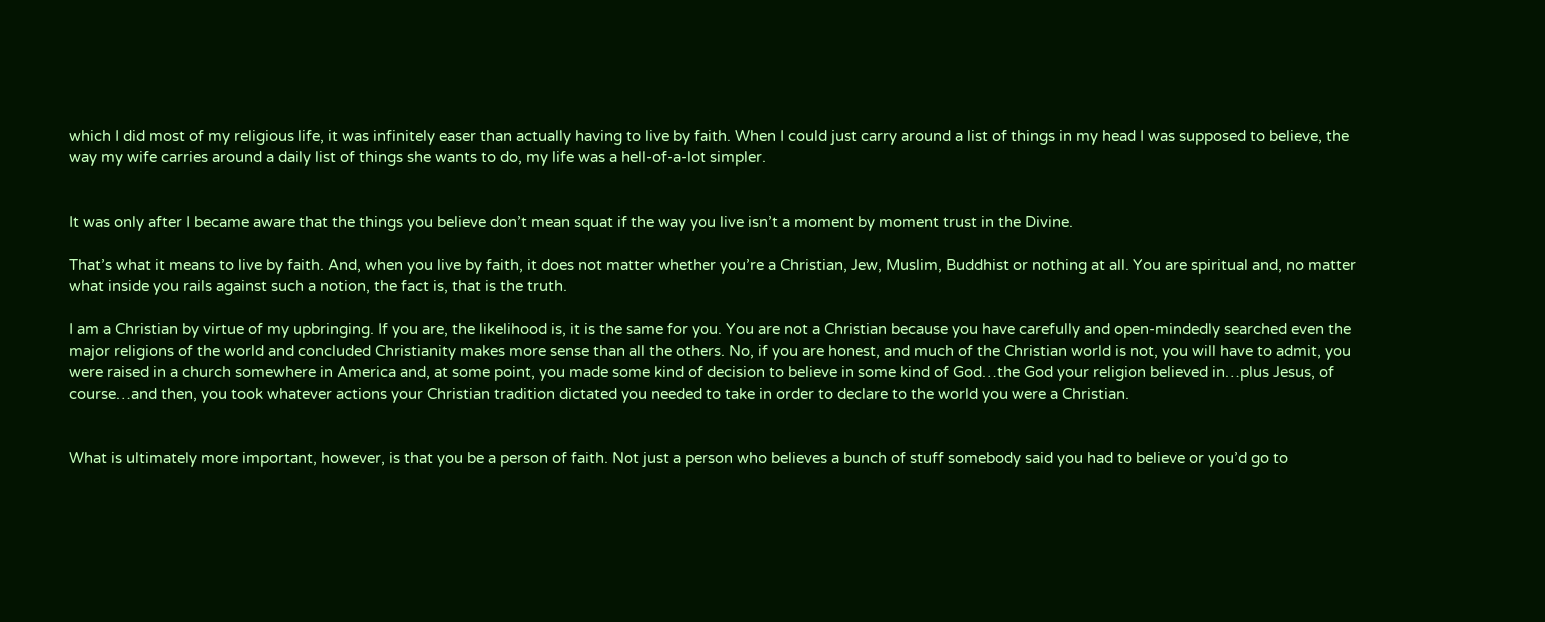which I did most of my religious life, it was infinitely easer than actually having to live by faith. When I could just carry around a list of things in my head I was supposed to believe, the way my wife carries around a daily list of things she wants to do, my life was a hell-of-a-lot simpler.


It was only after I became aware that the things you believe don’t mean squat if the way you live isn’t a moment by moment trust in the Divine.

That’s what it means to live by faith. And, when you live by faith, it does not matter whether you’re a Christian, Jew, Muslim, Buddhist or nothing at all. You are spiritual and, no matter what inside you rails against such a notion, the fact is, that is the truth.

I am a Christian by virtue of my upbringing. If you are, the likelihood is, it is the same for you. You are not a Christian because you have carefully and open-mindedly searched even the major religions of the world and concluded Christianity makes more sense than all the others. No, if you are honest, and much of the Christian world is not, you will have to admit, you were raised in a church somewhere in America and, at some point, you made some kind of decision to believe in some kind of God…the God your religion believed in…plus Jesus, of course…and then, you took whatever actions your Christian tradition dictated you needed to take in order to declare to the world you were a Christian.


What is ultimately more important, however, is that you be a person of faith. Not just a person who believes a bunch of stuff somebody said you had to believe or you’d go to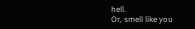hell.
Or, smell like you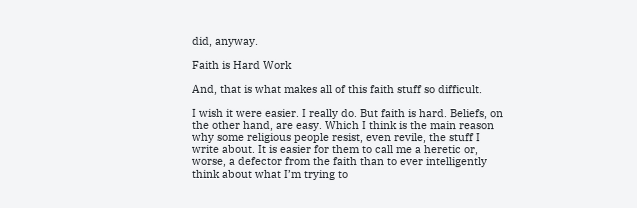did, anyway.

Faith is Hard Work

And, that is what makes all of this faith stuff so difficult.

I wish it were easier. I really do. But faith is hard. Beliefs, on the other hand, are easy. Which I think is the main reason why some religious people resist, even revile, the stuff I write about. It is easier for them to call me a heretic or, worse, a defector from the faith than to ever intelligently think about what I’m trying to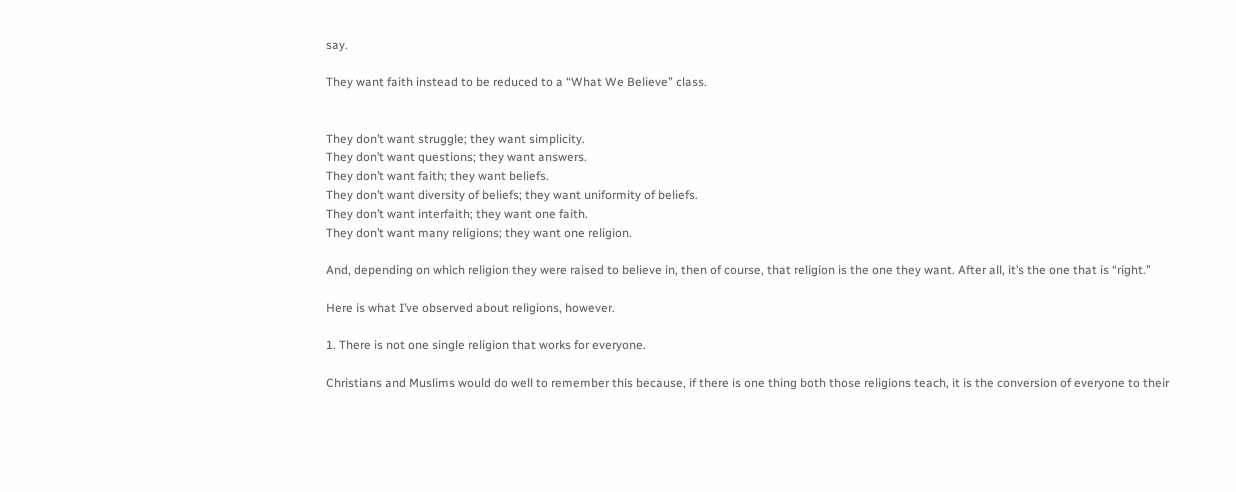say.

They want faith instead to be reduced to a “What We Believe” class.


They don’t want struggle; they want simplicity.
They don’t want questions; they want answers.
They don’t want faith; they want beliefs.
They don’t want diversity of beliefs; they want uniformity of beliefs.
They don’t want interfaith; they want one faith.
They don’t want many religions; they want one religion.

And, depending on which religion they were raised to believe in, then of course, that religion is the one they want. After all, it’s the one that is “right.”

Here is what I’ve observed about religions, however.

1. There is not one single religion that works for everyone.

Christians and Muslims would do well to remember this because, if there is one thing both those religions teach, it is the conversion of everyone to their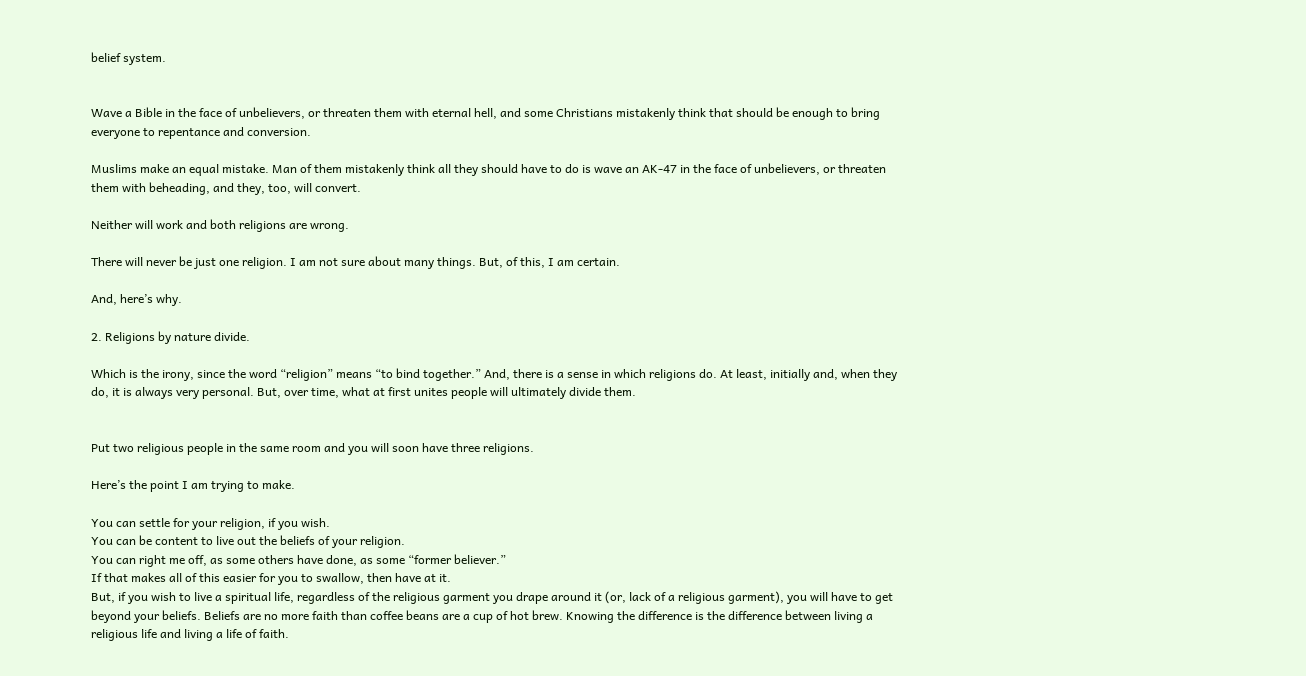belief system.


Wave a Bible in the face of unbelievers, or threaten them with eternal hell, and some Christians mistakenly think that should be enough to bring everyone to repentance and conversion.

Muslims make an equal mistake. Man of them mistakenly think all they should have to do is wave an AK-47 in the face of unbelievers, or threaten them with beheading, and they, too, will convert.

Neither will work and both religions are wrong.

There will never be just one religion. I am not sure about many things. But, of this, I am certain.

And, here’s why.

2. Religions by nature divide.

Which is the irony, since the word “religion” means “to bind together.” And, there is a sense in which religions do. At least, initially and, when they do, it is always very personal. But, over time, what at first unites people will ultimately divide them.


Put two religious people in the same room and you will soon have three religions.

Here’s the point I am trying to make.

You can settle for your religion, if you wish.
You can be content to live out the beliefs of your religion.
You can right me off, as some others have done, as some “former believer.”
If that makes all of this easier for you to swallow, then have at it.
But, if you wish to live a spiritual life, regardless of the religious garment you drape around it (or, lack of a religious garment), you will have to get beyond your beliefs. Beliefs are no more faith than coffee beans are a cup of hot brew. Knowing the difference is the difference between living a religious life and living a life of faith.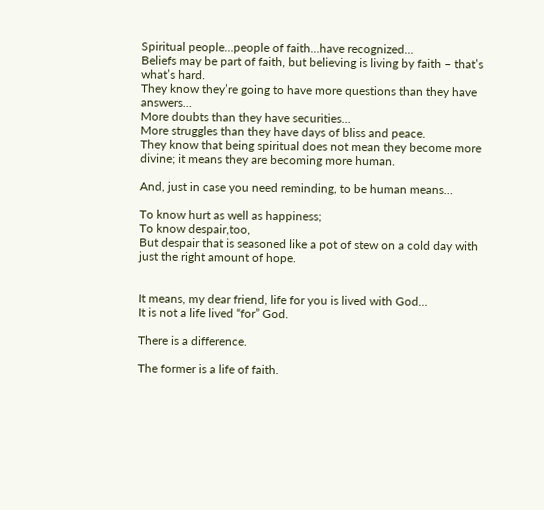Spiritual people…people of faith…have recognized…
Beliefs may be part of faith, but believing is living by faith – that’s what’s hard.
They know they’re going to have more questions than they have answers…
More doubts than they have securities…
More struggles than they have days of bliss and peace.
They know that being spiritual does not mean they become more divine; it means they are becoming more human.

And, just in case you need reminding, to be human means…

To know hurt as well as happiness;
To know despair,too,
But despair that is seasoned like a pot of stew on a cold day with just the right amount of hope.


It means, my dear friend, life for you is lived with God…
It is not a life lived “for” God.

There is a difference.

The former is a life of faith.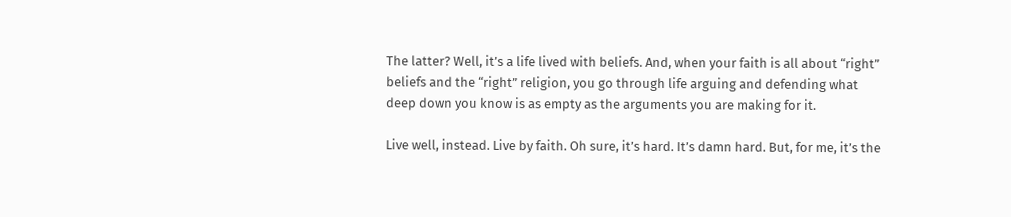The latter? Well, it’s a life lived with beliefs. And, when your faith is all about “right” beliefs and the “right” religion, you go through life arguing and defending what deep down you know is as empty as the arguments you are making for it.

Live well, instead. Live by faith. Oh sure, it’s hard. It’s damn hard. But, for me, it’s the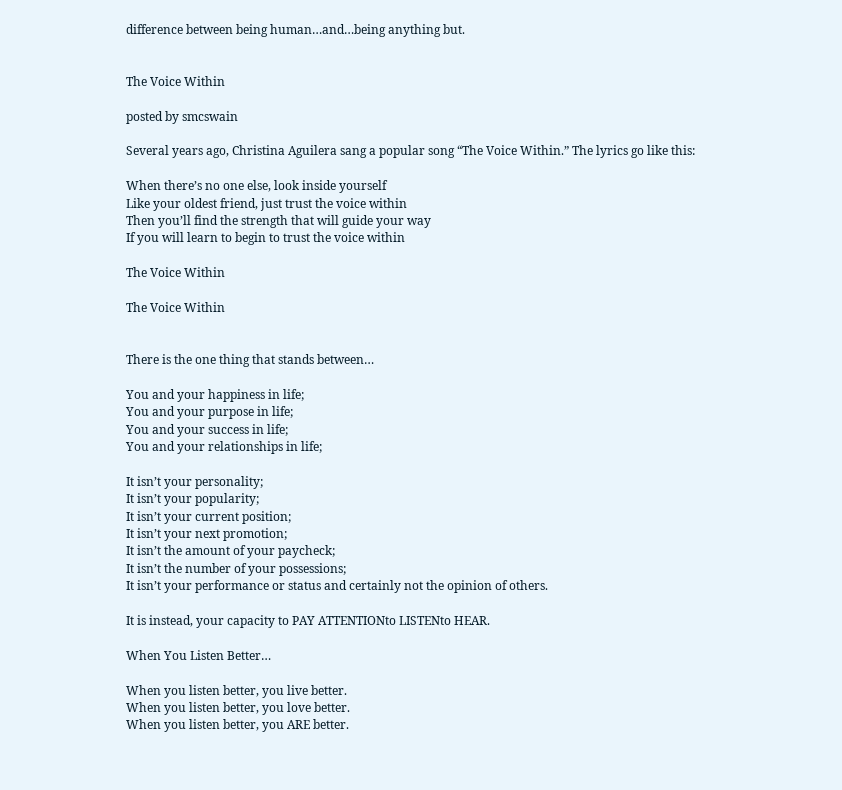difference between being human…and…being anything but.


The Voice Within

posted by smcswain

Several years ago, Christina Aguilera sang a popular song “The Voice Within.” The lyrics go like this:

When there’s no one else, look inside yourself
Like your oldest friend, just trust the voice within
Then you’ll find the strength that will guide your way
If you will learn to begin to trust the voice within

The Voice Within

The Voice Within


There is the one thing that stands between…

You and your happiness in life;
You and your purpose in life;
You and your success in life;
You and your relationships in life;

It isn’t your personality;
It isn’t your popularity;
It isn’t your current position;
It isn’t your next promotion;
It isn’t the amount of your paycheck;
It isn’t the number of your possessions;
It isn’t your performance or status and certainly not the opinion of others.

It is instead, your capacity to PAY ATTENTIONto LISTENto HEAR.

When You Listen Better…

When you listen better, you live better.
When you listen better, you love better.
When you listen better, you ARE better.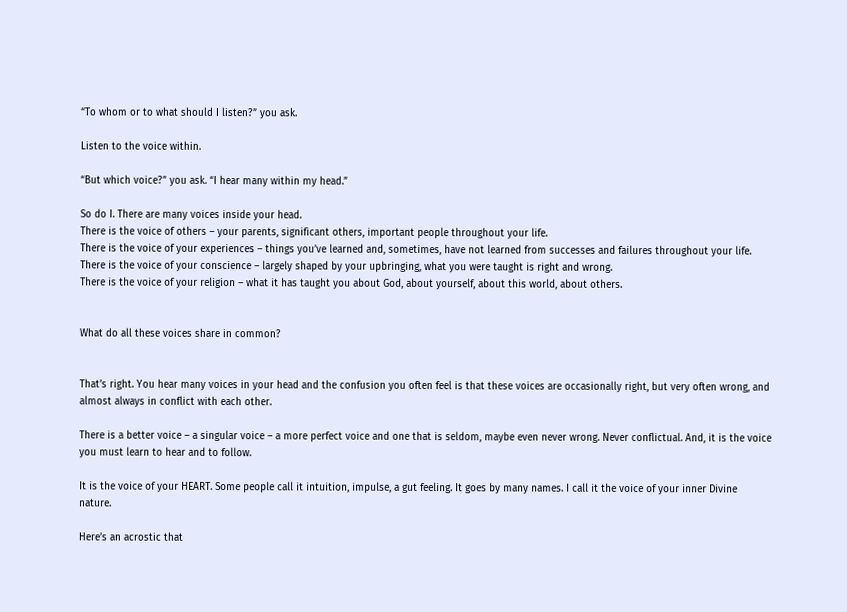“To whom or to what should I listen?” you ask.

Listen to the voice within.

“But which voice?” you ask. “I hear many within my head.”

So do I. There are many voices inside your head.
There is the voice of others – your parents, significant others, important people throughout your life.
There is the voice of your experiences – things you’ve learned and, sometimes, have not learned from successes and failures throughout your life.
There is the voice of your conscience – largely shaped by your upbringing, what you were taught is right and wrong.
There is the voice of your religion – what it has taught you about God, about yourself, about this world, about others.


What do all these voices share in common?


That’s right. You hear many voices in your head and the confusion you often feel is that these voices are occasionally right, but very often wrong, and almost always in conflict with each other.

There is a better voice – a singular voice – a more perfect voice and one that is seldom, maybe even never wrong. Never conflictual. And, it is the voice you must learn to hear and to follow.

It is the voice of your HEART. Some people call it intuition, impulse, a gut feeling. It goes by many names. I call it the voice of your inner Divine nature.

Here’s an acrostic that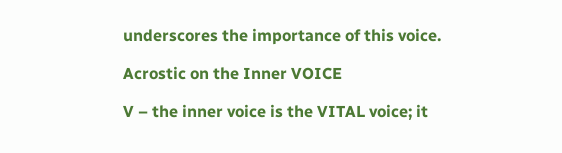underscores the importance of this voice.

Acrostic on the Inner VOICE

V – the inner voice is the VITAL voice; it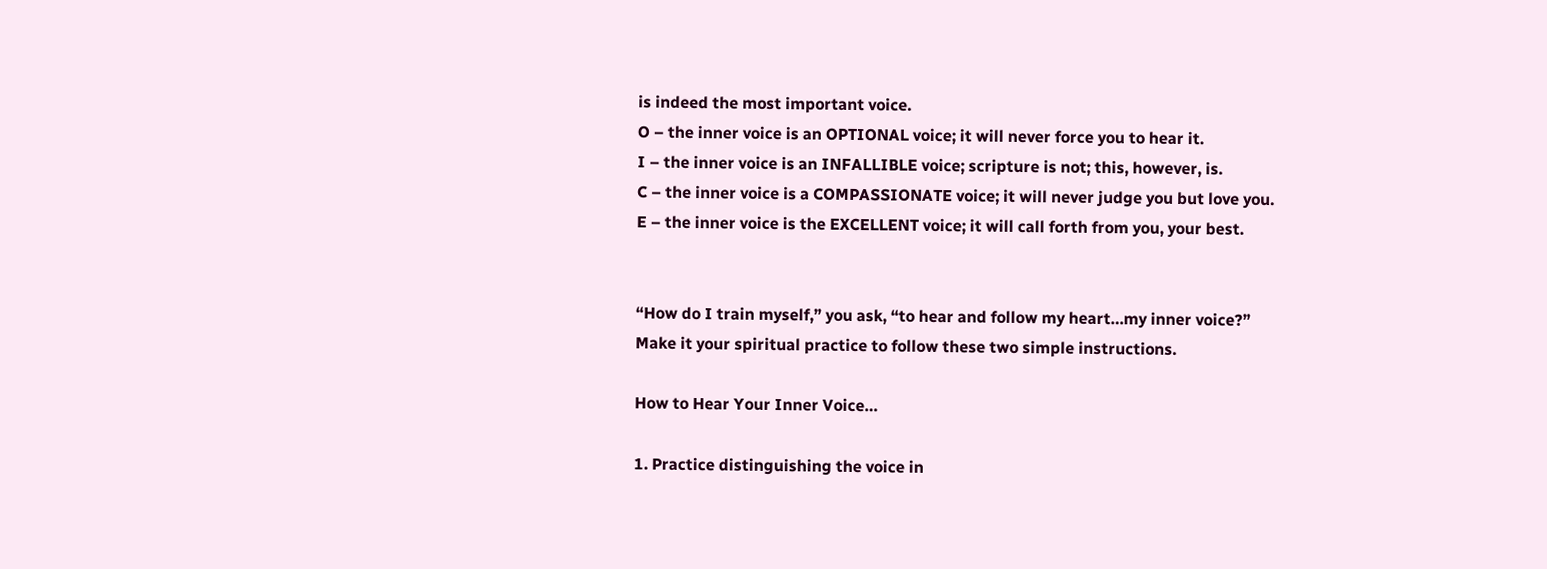is indeed the most important voice.
O – the inner voice is an OPTIONAL voice; it will never force you to hear it.
I – the inner voice is an INFALLIBLE voice; scripture is not; this, however, is.
C – the inner voice is a COMPASSIONATE voice; it will never judge you but love you.
E – the inner voice is the EXCELLENT voice; it will call forth from you, your best.


“How do I train myself,” you ask, “to hear and follow my heart…my inner voice?”
Make it your spiritual practice to follow these two simple instructions.

How to Hear Your Inner Voice…

1. Practice distinguishing the voice in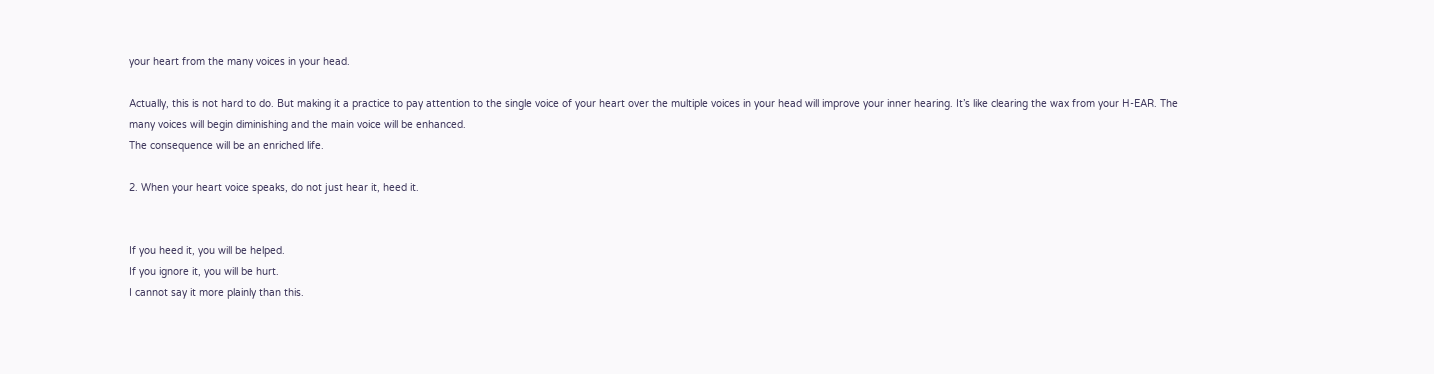your heart from the many voices in your head.

Actually, this is not hard to do. But making it a practice to pay attention to the single voice of your heart over the multiple voices in your head will improve your inner hearing. It’s like clearing the wax from your H-EAR. The many voices will begin diminishing and the main voice will be enhanced.
The consequence will be an enriched life.

2. When your heart voice speaks, do not just hear it, heed it.


If you heed it, you will be helped.
If you ignore it, you will be hurt.
I cannot say it more plainly than this.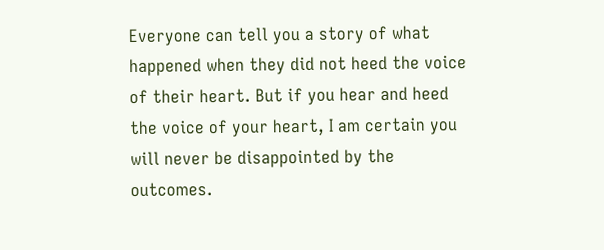Everyone can tell you a story of what happened when they did not heed the voice of their heart. But if you hear and heed the voice of your heart, I am certain you will never be disappointed by the outcomes.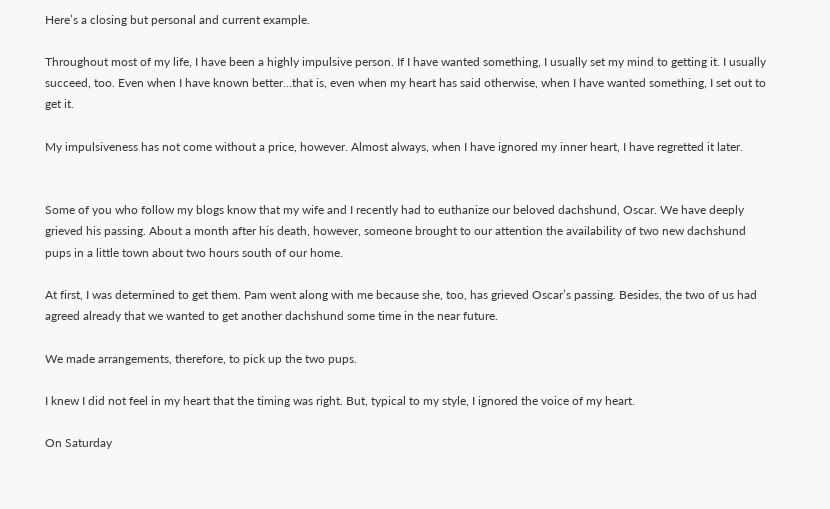Here’s a closing but personal and current example.

Throughout most of my life, I have been a highly impulsive person. If I have wanted something, I usually set my mind to getting it. I usually succeed, too. Even when I have known better…that is, even when my heart has said otherwise, when I have wanted something, I set out to get it.

My impulsiveness has not come without a price, however. Almost always, when I have ignored my inner heart, I have regretted it later.


Some of you who follow my blogs know that my wife and I recently had to euthanize our beloved dachshund, Oscar. We have deeply grieved his passing. About a month after his death, however, someone brought to our attention the availability of two new dachshund pups in a little town about two hours south of our home.

At first, I was determined to get them. Pam went along with me because she, too, has grieved Oscar’s passing. Besides, the two of us had agreed already that we wanted to get another dachshund some time in the near future.

We made arrangements, therefore, to pick up the two pups.

I knew I did not feel in my heart that the timing was right. But, typical to my style, I ignored the voice of my heart.

On Saturday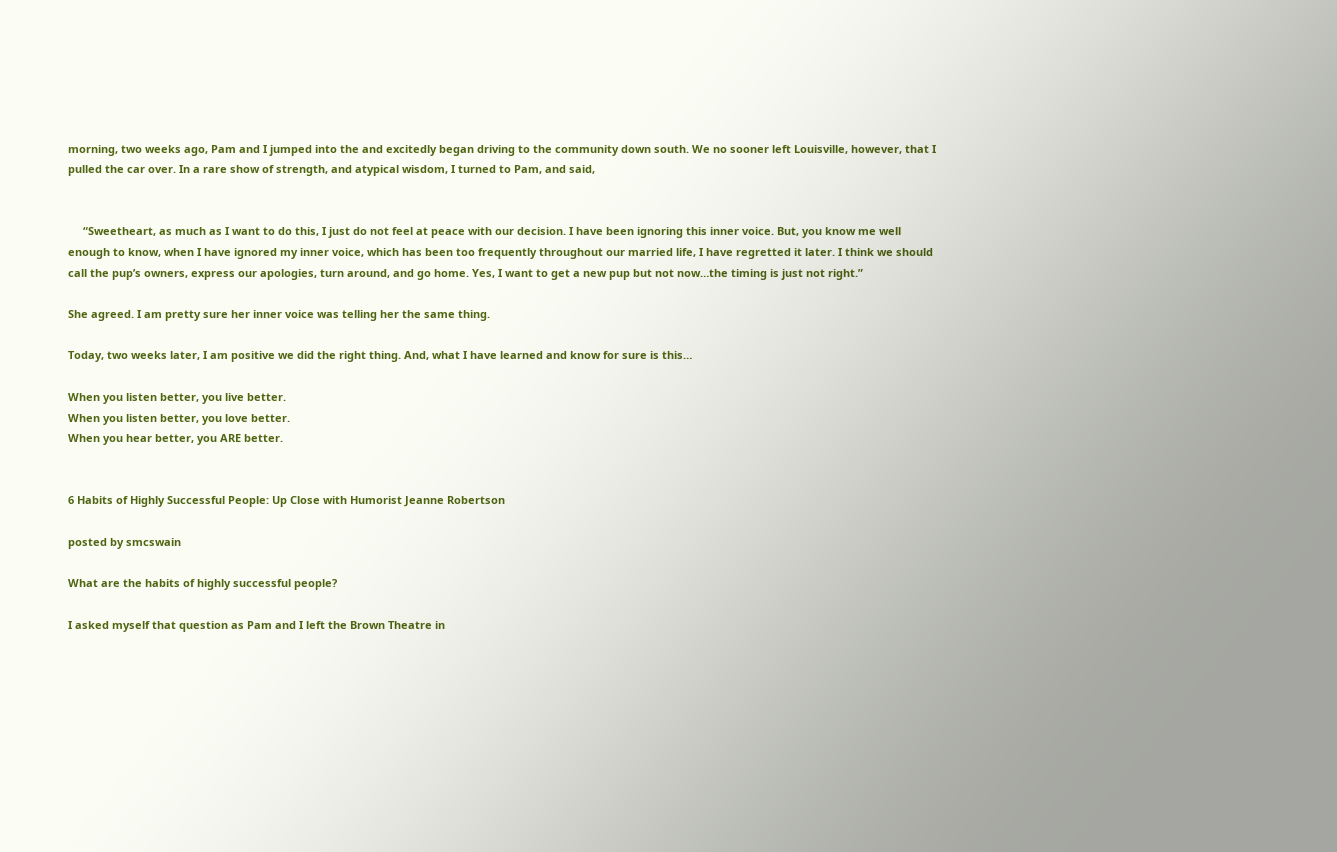morning, two weeks ago, Pam and I jumped into the and excitedly began driving to the community down south. We no sooner left Louisville, however, that I pulled the car over. In a rare show of strength, and atypical wisdom, I turned to Pam, and said,


     “Sweetheart, as much as I want to do this, I just do not feel at peace with our decision. I have been ignoring this inner voice. But, you know me well enough to know, when I have ignored my inner voice, which has been too frequently throughout our married life, I have regretted it later. I think we should call the pup’s owners, express our apologies, turn around, and go home. Yes, I want to get a new pup but not now…the timing is just not right.”

She agreed. I am pretty sure her inner voice was telling her the same thing.

Today, two weeks later, I am positive we did the right thing. And, what I have learned and know for sure is this…

When you listen better, you live better.
When you listen better, you love better.
When you hear better, you ARE better.


6 Habits of Highly Successful People: Up Close with Humorist Jeanne Robertson

posted by smcswain

What are the habits of highly successful people?

I asked myself that question as Pam and I left the Brown Theatre in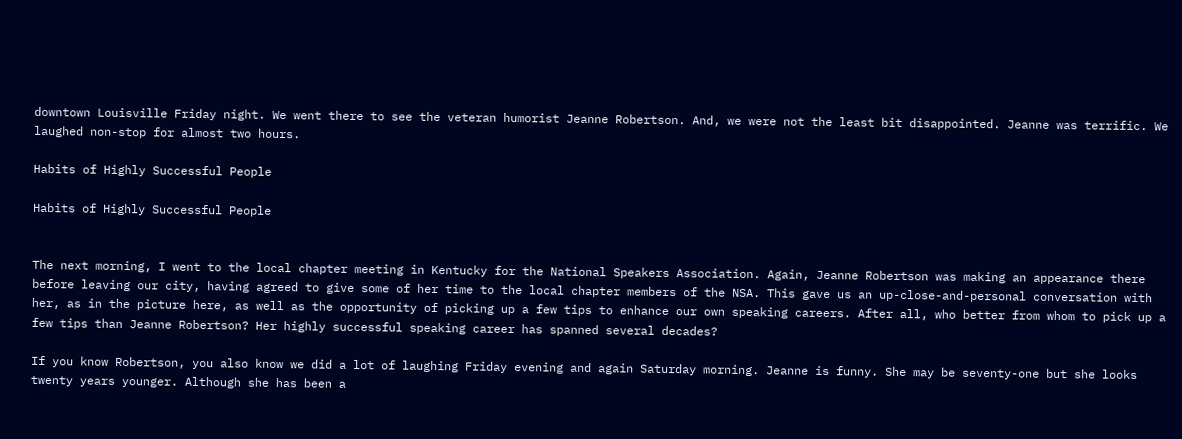downtown Louisville Friday night. We went there to see the veteran humorist Jeanne Robertson. And, we were not the least bit disappointed. Jeanne was terrific. We laughed non-stop for almost two hours.

Habits of Highly Successful People

Habits of Highly Successful People


The next morning, I went to the local chapter meeting in Kentucky for the National Speakers Association. Again, Jeanne Robertson was making an appearance there before leaving our city, having agreed to give some of her time to the local chapter members of the NSA. This gave us an up-close-and-personal conversation with her, as in the picture here, as well as the opportunity of picking up a few tips to enhance our own speaking careers. After all, who better from whom to pick up a few tips than Jeanne Robertson? Her highly successful speaking career has spanned several decades?

If you know Robertson, you also know we did a lot of laughing Friday evening and again Saturday morning. Jeanne is funny. She may be seventy-one but she looks twenty years younger. Although she has been a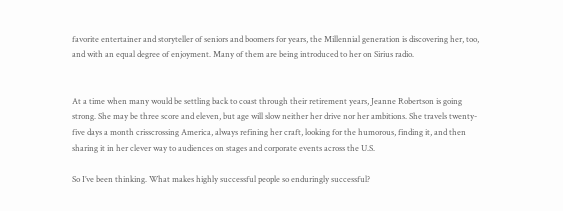favorite entertainer and storyteller of seniors and boomers for years, the Millennial generation is discovering her, too, and with an equal degree of enjoyment. Many of them are being introduced to her on Sirius radio.


At a time when many would be settling back to coast through their retirement years, Jeanne Robertson is going strong. She may be three score and eleven, but age will slow neither her drive nor her ambitions. She travels twenty-five days a month crisscrossing America, always refining her craft, looking for the humorous, finding it, and then sharing it in her clever way to audiences on stages and corporate events across the U.S.

So I’ve been thinking. What makes highly successful people so enduringly successful?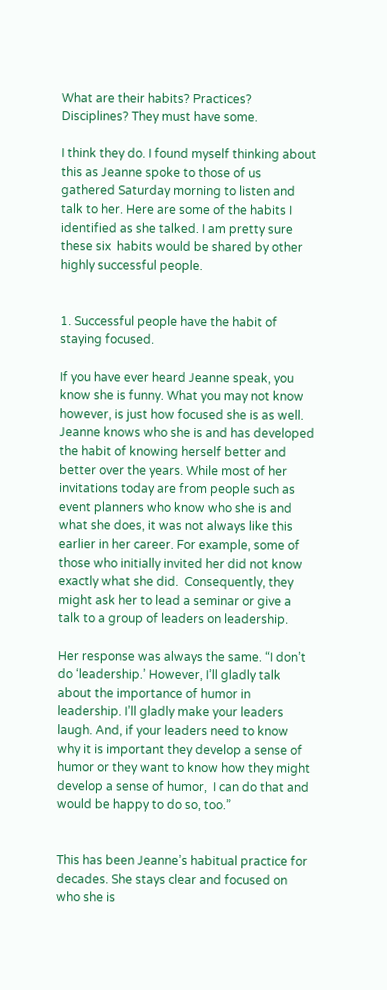What are their habits? Practices? Disciplines? They must have some.

I think they do. I found myself thinking about this as Jeanne spoke to those of us gathered Saturday morning to listen and talk to her. Here are some of the habits I identified as she talked. I am pretty sure these six  habits would be shared by other highly successful people.


1. Successful people have the habit of staying focused.

If you have ever heard Jeanne speak, you know she is funny. What you may not know however, is just how focused she is as well. Jeanne knows who she is and has developed the habit of knowing herself better and better over the years. While most of her invitations today are from people such as event planners who know who she is and what she does, it was not always like this earlier in her career. For example, some of those who initially invited her did not know exactly what she did.  Consequently, they might ask her to lead a seminar or give a talk to a group of leaders on leadership.

Her response was always the same. “I don’t do ‘leadership.’ However, I’ll gladly talk about the importance of humor in leadership. I’ll gladly make your leaders laugh. And, if your leaders need to know why it is important they develop a sense of humor or they want to know how they might develop a sense of humor,  I can do that and would be happy to do so, too.”


This has been Jeanne’s habitual practice for decades. She stays clear and focused on who she is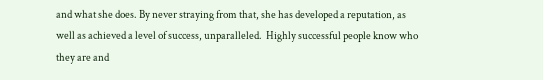and what she does. By never straying from that, she has developed a reputation, as well as achieved a level of success, unparalleled.  Highly successful people know who they are and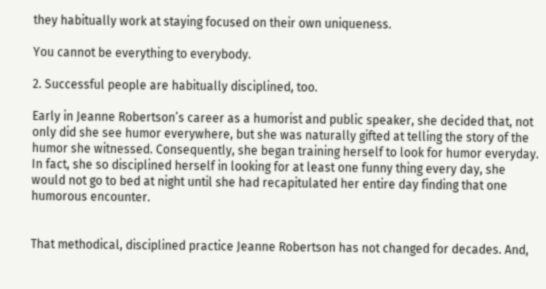they habitually work at staying focused on their own uniqueness.

You cannot be everything to everybody.

2. Successful people are habitually disciplined, too.

Early in Jeanne Robertson’s career as a humorist and public speaker, she decided that, not only did she see humor everywhere, but she was naturally gifted at telling the story of the humor she witnessed. Consequently, she began training herself to look for humor everyday. In fact, she so disciplined herself in looking for at least one funny thing every day, she would not go to bed at night until she had recapitulated her entire day finding that one humorous encounter.


That methodical, disciplined practice Jeanne Robertson has not changed for decades. And,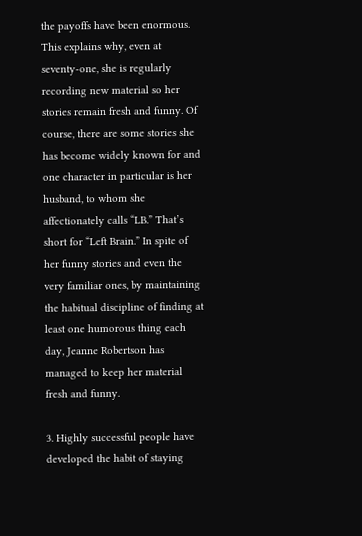the payoffs have been enormous. This explains why, even at seventy-one, she is regularly recording new material so her stories remain fresh and funny. Of course, there are some stories she has become widely known for and one character in particular is her husband, to whom she affectionately calls “LB.” That’s short for “Left Brain.” In spite of her funny stories and even the very familiar ones, by maintaining the habitual discipline of finding at least one humorous thing each day, Jeanne Robertson has managed to keep her material fresh and funny.

3. Highly successful people have developed the habit of staying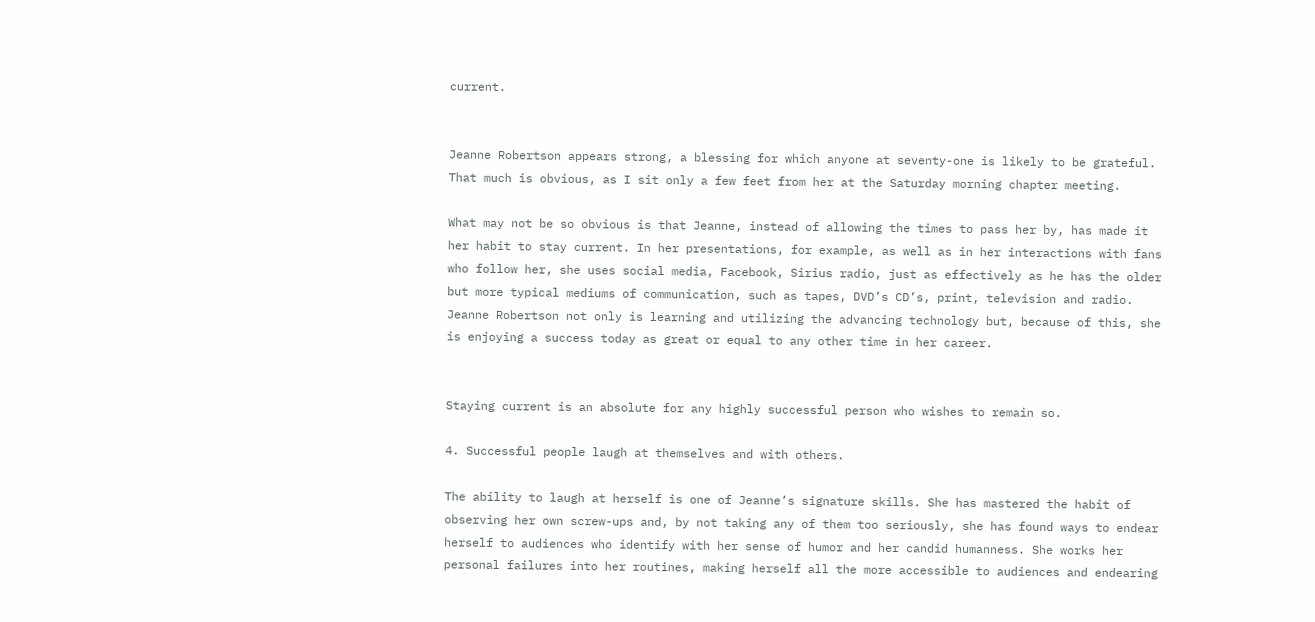current.


Jeanne Robertson appears strong, a blessing for which anyone at seventy-one is likely to be grateful. That much is obvious, as I sit only a few feet from her at the Saturday morning chapter meeting.

What may not be so obvious is that Jeanne, instead of allowing the times to pass her by, has made it her habit to stay current. In her presentations, for example, as well as in her interactions with fans who follow her, she uses social media, Facebook, Sirius radio, just as effectively as he has the older but more typical mediums of communication, such as tapes, DVD’s CD’s, print, television and radio. Jeanne Robertson not only is learning and utilizing the advancing technology but, because of this, she is enjoying a success today as great or equal to any other time in her career.


Staying current is an absolute for any highly successful person who wishes to remain so.

4. Successful people laugh at themselves and with others.

The ability to laugh at herself is one of Jeanne’s signature skills. She has mastered the habit of observing her own screw-ups and, by not taking any of them too seriously, she has found ways to endear herself to audiences who identify with her sense of humor and her candid humanness. She works her personal failures into her routines, making herself all the more accessible to audiences and endearing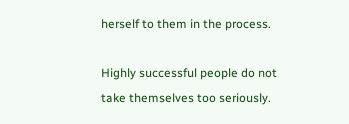herself to them in the process.

Highly successful people do not take themselves too seriously.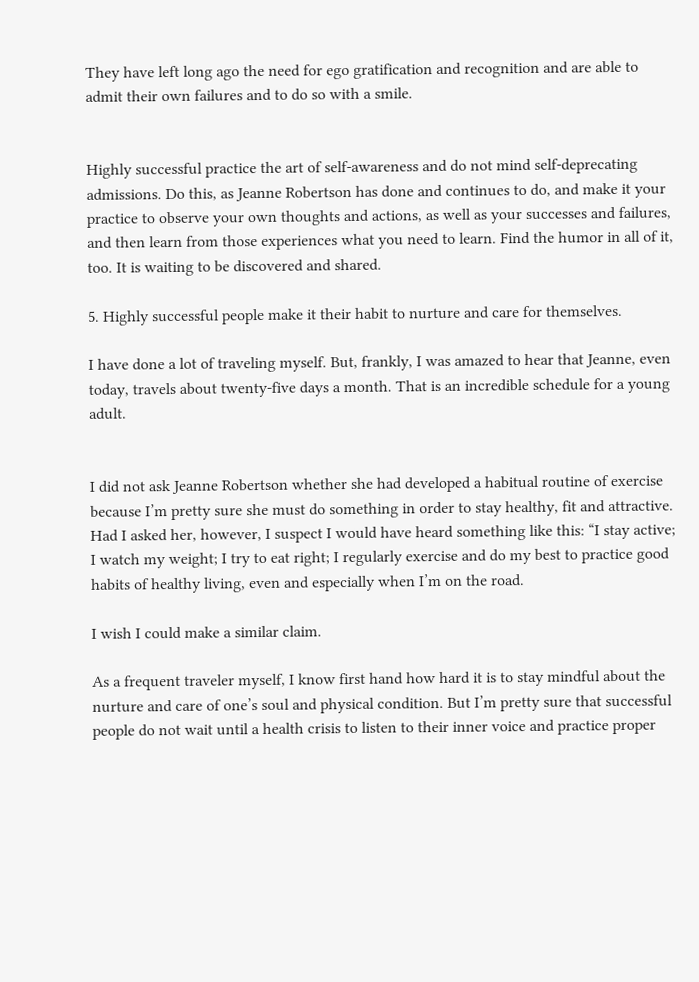They have left long ago the need for ego gratification and recognition and are able to admit their own failures and to do so with a smile.


Highly successful practice the art of self-awareness and do not mind self-deprecating admissions. Do this, as Jeanne Robertson has done and continues to do, and make it your practice to observe your own thoughts and actions, as well as your successes and failures, and then learn from those experiences what you need to learn. Find the humor in all of it, too. It is waiting to be discovered and shared.

5. Highly successful people make it their habit to nurture and care for themselves.

I have done a lot of traveling myself. But, frankly, I was amazed to hear that Jeanne, even today, travels about twenty-five days a month. That is an incredible schedule for a young adult.


I did not ask Jeanne Robertson whether she had developed a habitual routine of exercise because I’m pretty sure she must do something in order to stay healthy, fit and attractive. Had I asked her, however, I suspect I would have heard something like this: “I stay active; I watch my weight; I try to eat right; I regularly exercise and do my best to practice good habits of healthy living, even and especially when I’m on the road.

I wish I could make a similar claim.

As a frequent traveler myself, I know first hand how hard it is to stay mindful about the nurture and care of one’s soul and physical condition. But I’m pretty sure that successful people do not wait until a health crisis to listen to their inner voice and practice proper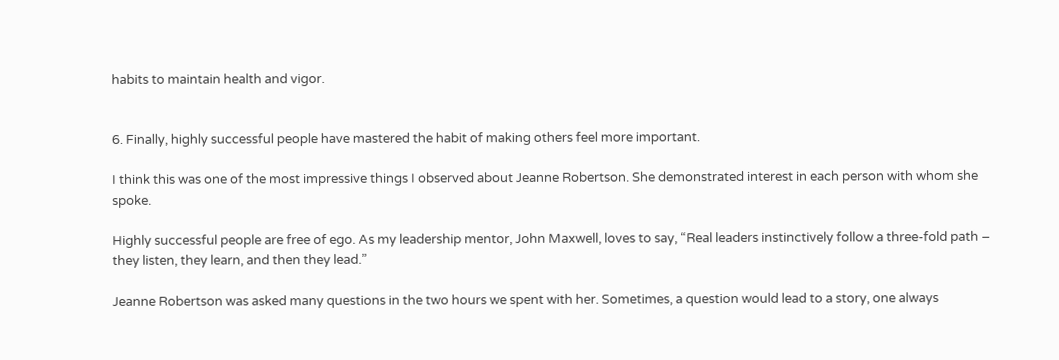habits to maintain health and vigor.


6. Finally, highly successful people have mastered the habit of making others feel more important.

I think this was one of the most impressive things I observed about Jeanne Robertson. She demonstrated interest in each person with whom she spoke.

Highly successful people are free of ego. As my leadership mentor, John Maxwell, loves to say, “Real leaders instinctively follow a three-fold path – they listen, they learn, and then they lead.”

Jeanne Robertson was asked many questions in the two hours we spent with her. Sometimes, a question would lead to a story, one always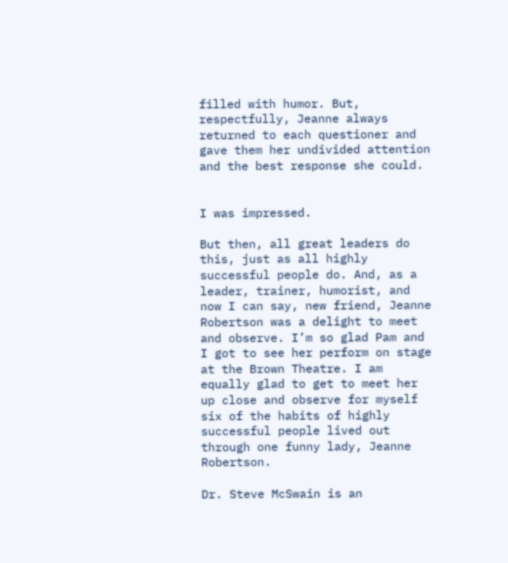filled with humor. But, respectfully, Jeanne always returned to each questioner and gave them her undivided attention and the best response she could.


I was impressed.

But then, all great leaders do this, just as all highly successful people do. And, as a leader, trainer, humorist, and now I can say, new friend, Jeanne Robertson was a delight to meet and observe. I’m so glad Pam and I got to see her perform on stage at the Brown Theatre. I am equally glad to get to meet her up close and observe for myself six of the habits of highly successful people lived out through one funny lady, Jeanne Robertson.

Dr. Steve McSwain is an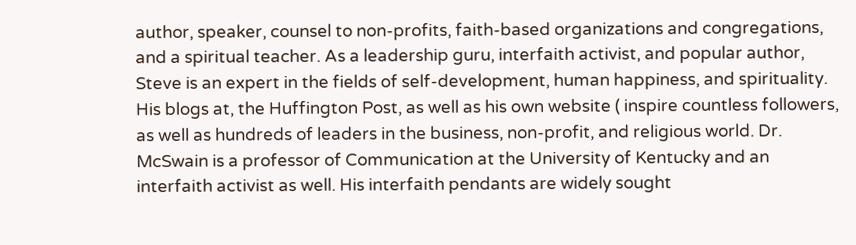author, speaker, counsel to non-profits, faith-based organizations and congregations, and a spiritual teacher. As a leadership guru, interfaith activist, and popular author, Steve is an expert in the fields of self-development, human happiness, and spirituality. His blogs at, the Huffington Post, as well as his own website ( inspire countless followers, as well as hundreds of leaders in the business, non-profit, and religious world. Dr. McSwain is a professor of Communication at the University of Kentucky and an interfaith activist as well. His interfaith pendants are widely sought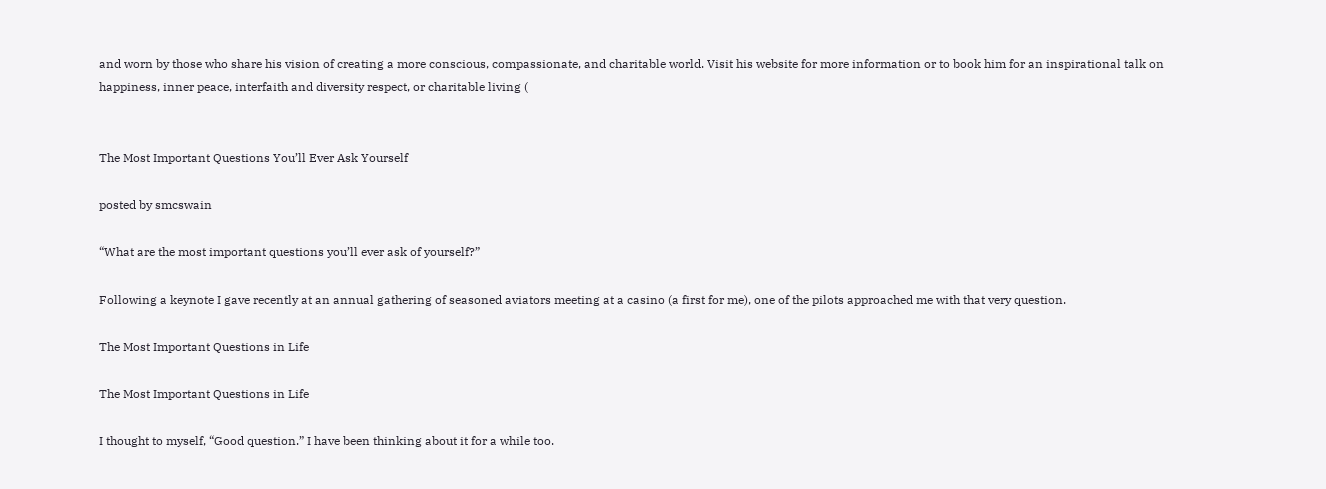and worn by those who share his vision of creating a more conscious, compassionate, and charitable world. Visit his website for more information or to book him for an inspirational talk on happiness, inner peace, interfaith and diversity respect, or charitable living (


The Most Important Questions You’ll Ever Ask Yourself

posted by smcswain

“What are the most important questions you’ll ever ask of yourself?”

Following a keynote I gave recently at an annual gathering of seasoned aviators meeting at a casino (a first for me), one of the pilots approached me with that very question.

The Most Important Questions in Life

The Most Important Questions in Life

I thought to myself, “Good question.” I have been thinking about it for a while too.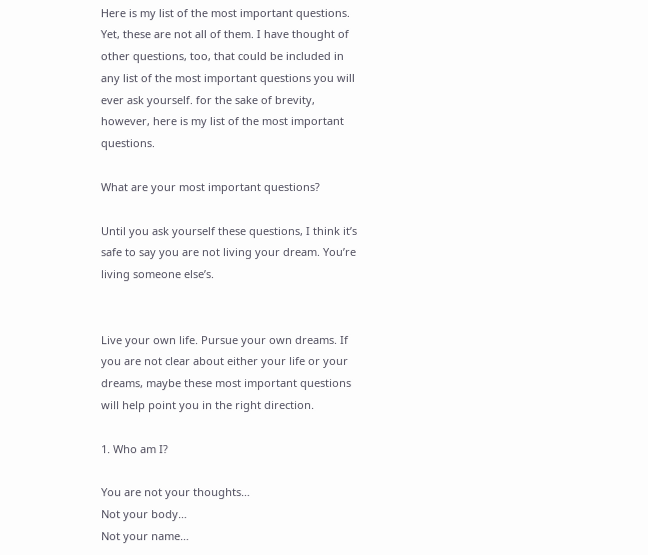Here is my list of the most important questions. Yet, these are not all of them. I have thought of other questions, too, that could be included in any list of the most important questions you will ever ask yourself. for the sake of brevity, however, here is my list of the most important questions.

What are your most important questions?

Until you ask yourself these questions, I think it’s safe to say you are not living your dream. You’re living someone else’s.


Live your own life. Pursue your own dreams. If you are not clear about either your life or your dreams, maybe these most important questions will help point you in the right direction.

1. Who am I?

You are not your thoughts…
Not your body…
Not your name…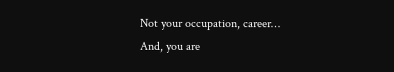Not your occupation, career…
And, you are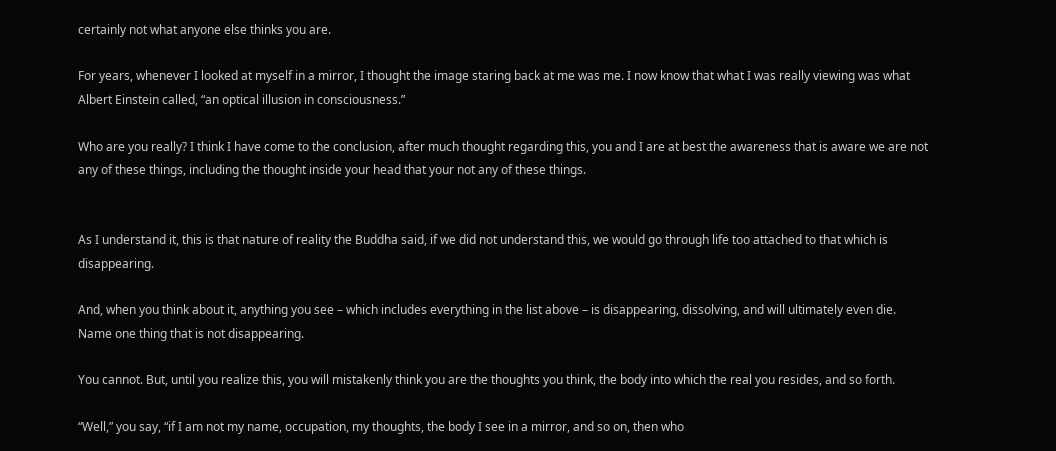certainly not what anyone else thinks you are.

For years, whenever I looked at myself in a mirror, I thought the image staring back at me was me. I now know that what I was really viewing was what Albert Einstein called, “an optical illusion in consciousness.”

Who are you really? I think I have come to the conclusion, after much thought regarding this, you and I are at best the awareness that is aware we are not any of these things, including the thought inside your head that your not any of these things.


As I understand it, this is that nature of reality the Buddha said, if we did not understand this, we would go through life too attached to that which is disappearing.

And, when you think about it, anything you see – which includes everything in the list above – is disappearing, dissolving, and will ultimately even die. Name one thing that is not disappearing.

You cannot. But, until you realize this, you will mistakenly think you are the thoughts you think, the body into which the real you resides, and so forth.

“Well,” you say, “if I am not my name, occupation, my thoughts, the body I see in a mirror, and so on, then who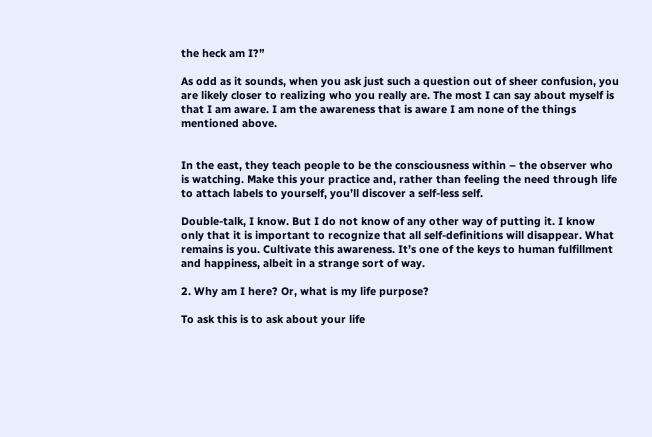the heck am I?”

As odd as it sounds, when you ask just such a question out of sheer confusion, you are likely closer to realizing who you really are. The most I can say about myself is that I am aware. I am the awareness that is aware I am none of the things mentioned above.


In the east, they teach people to be the consciousness within – the observer who is watching. Make this your practice and, rather than feeling the need through life to attach labels to yourself, you’ll discover a self-less self.

Double-talk, I know. But I do not know of any other way of putting it. I know only that it is important to recognize that all self-definitions will disappear. What remains is you. Cultivate this awareness. It’s one of the keys to human fulfillment and happiness, albeit in a strange sort of way.

2. Why am I here? Or, what is my life purpose?

To ask this is to ask about your life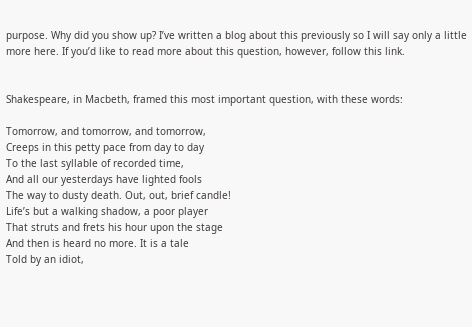purpose. Why did you show up? I’ve written a blog about this previously so I will say only a little more here. If you’d like to read more about this question, however, follow this link.


Shakespeare, in Macbeth, framed this most important question, with these words:

Tomorrow, and tomorrow, and tomorrow,
Creeps in this petty pace from day to day
To the last syllable of recorded time,
And all our yesterdays have lighted fools
The way to dusty death. Out, out, brief candle!
Life’s but a walking shadow, a poor player
That struts and frets his hour upon the stage
And then is heard no more. It is a tale
Told by an idiot,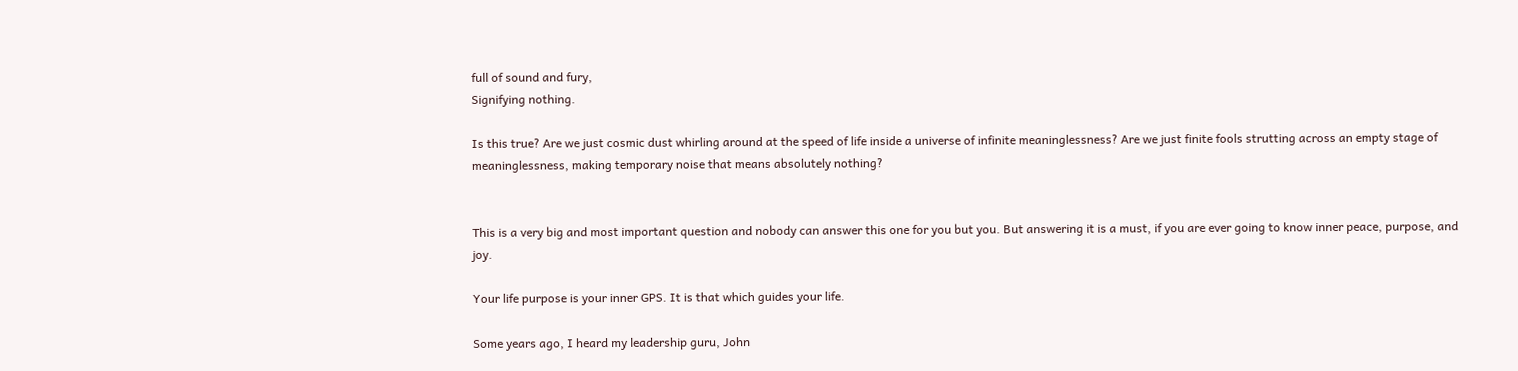full of sound and fury,
Signifying nothing.

Is this true? Are we just cosmic dust whirling around at the speed of life inside a universe of infinite meaninglessness? Are we just finite fools strutting across an empty stage of meaninglessness, making temporary noise that means absolutely nothing?


This is a very big and most important question and nobody can answer this one for you but you. But answering it is a must, if you are ever going to know inner peace, purpose, and joy.

Your life purpose is your inner GPS. It is that which guides your life.

Some years ago, I heard my leadership guru, John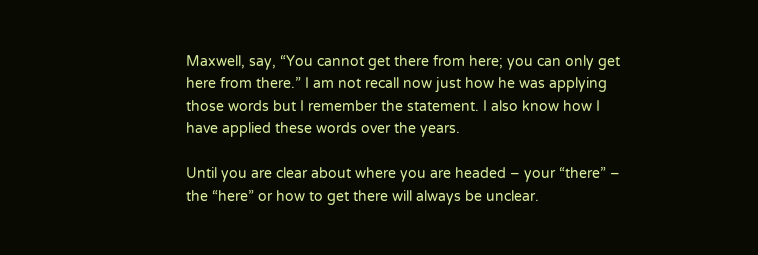Maxwell, say, “You cannot get there from here; you can only get here from there.” I am not recall now just how he was applying those words but I remember the statement. I also know how I have applied these words over the years.

Until you are clear about where you are headed – your “there” – the “here” or how to get there will always be unclear.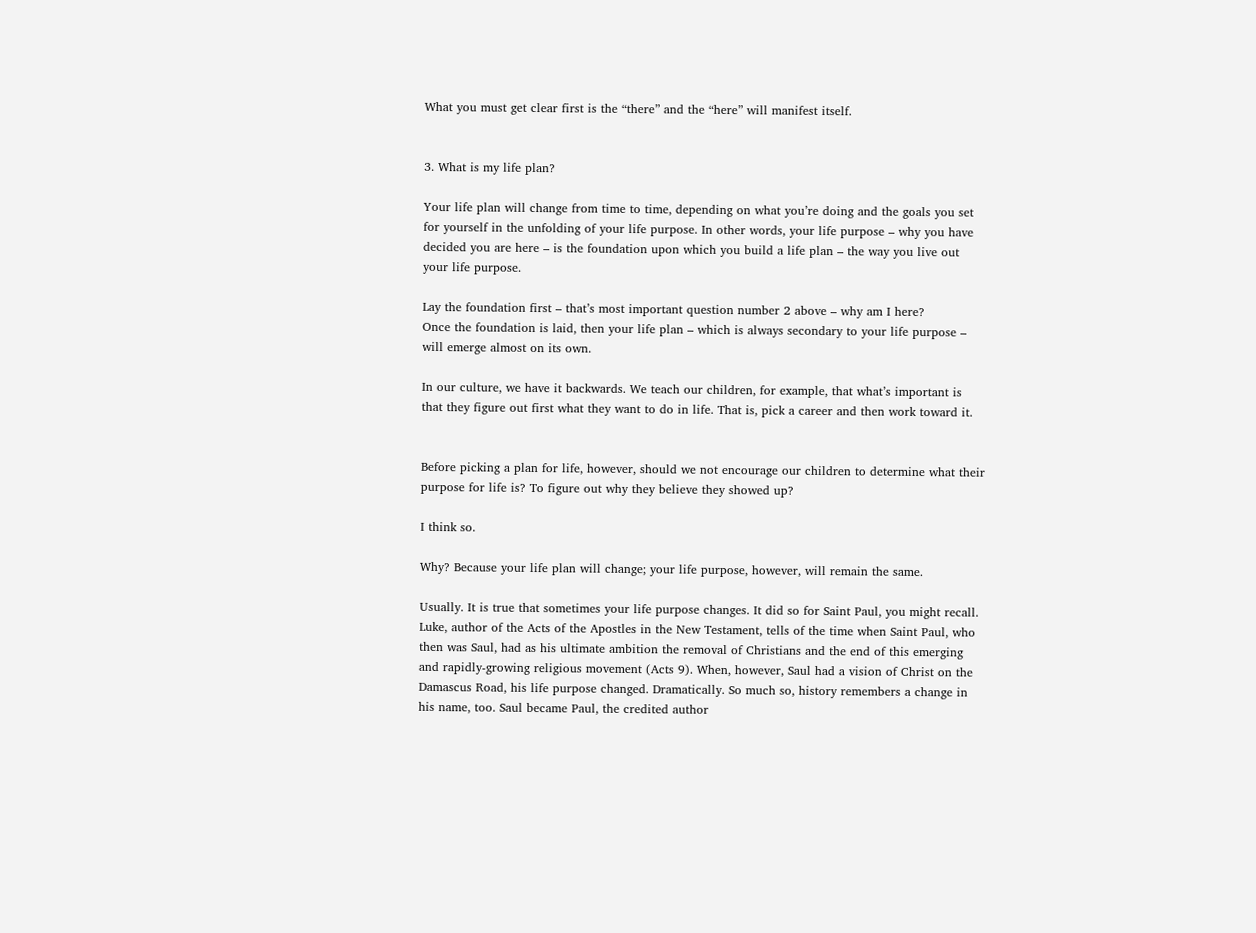What you must get clear first is the “there” and the “here” will manifest itself.


3. What is my life plan?

Your life plan will change from time to time, depending on what you’re doing and the goals you set for yourself in the unfolding of your life purpose. In other words, your life purpose – why you have decided you are here – is the foundation upon which you build a life plan – the way you live out your life purpose.

Lay the foundation first – that’s most important question number 2 above – why am I here?
Once the foundation is laid, then your life plan – which is always secondary to your life purpose – will emerge almost on its own.

In our culture, we have it backwards. We teach our children, for example, that what’s important is that they figure out first what they want to do in life. That is, pick a career and then work toward it.


Before picking a plan for life, however, should we not encourage our children to determine what their purpose for life is? To figure out why they believe they showed up?

I think so.

Why? Because your life plan will change; your life purpose, however, will remain the same.

Usually. It is true that sometimes your life purpose changes. It did so for Saint Paul, you might recall. Luke, author of the Acts of the Apostles in the New Testament, tells of the time when Saint Paul, who then was Saul, had as his ultimate ambition the removal of Christians and the end of this emerging and rapidly-growing religious movement (Acts 9). When, however, Saul had a vision of Christ on the Damascus Road, his life purpose changed. Dramatically. So much so, history remembers a change in his name, too. Saul became Paul, the credited author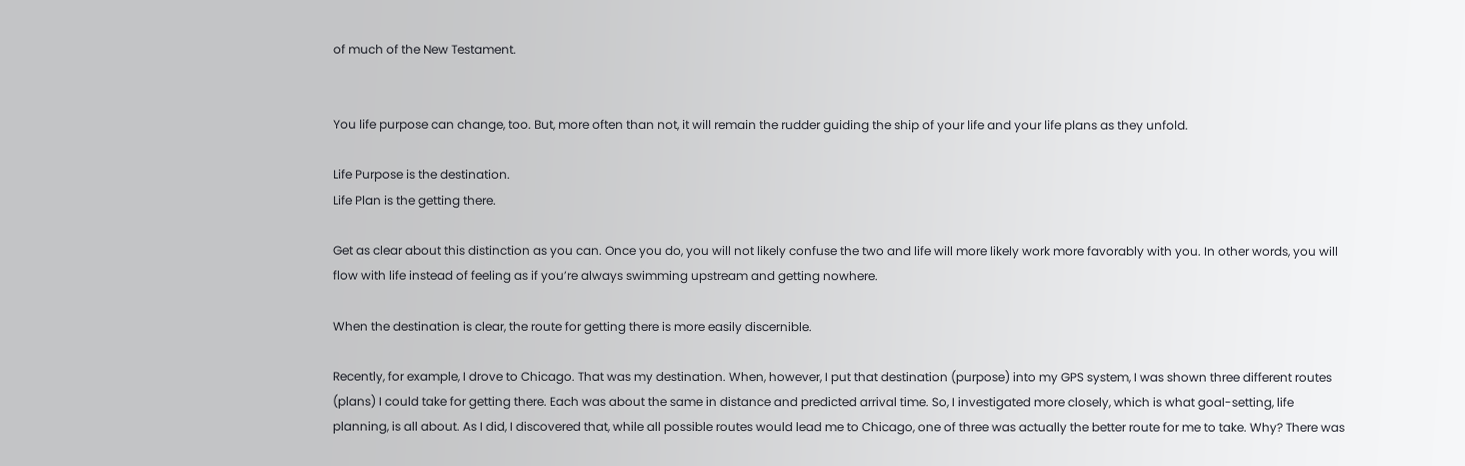of much of the New Testament.


You life purpose can change, too. But, more often than not, it will remain the rudder guiding the ship of your life and your life plans as they unfold.

Life Purpose is the destination.
Life Plan is the getting there.

Get as clear about this distinction as you can. Once you do, you will not likely confuse the two and life will more likely work more favorably with you. In other words, you will flow with life instead of feeling as if you’re always swimming upstream and getting nowhere.

When the destination is clear, the route for getting there is more easily discernible.

Recently, for example, I drove to Chicago. That was my destination. When, however, I put that destination (purpose) into my GPS system, I was shown three different routes (plans) I could take for getting there. Each was about the same in distance and predicted arrival time. So, I investigated more closely, which is what goal-setting, life planning, is all about. As I did, I discovered that, while all possible routes would lead me to Chicago, one of three was actually the better route for me to take. Why? There was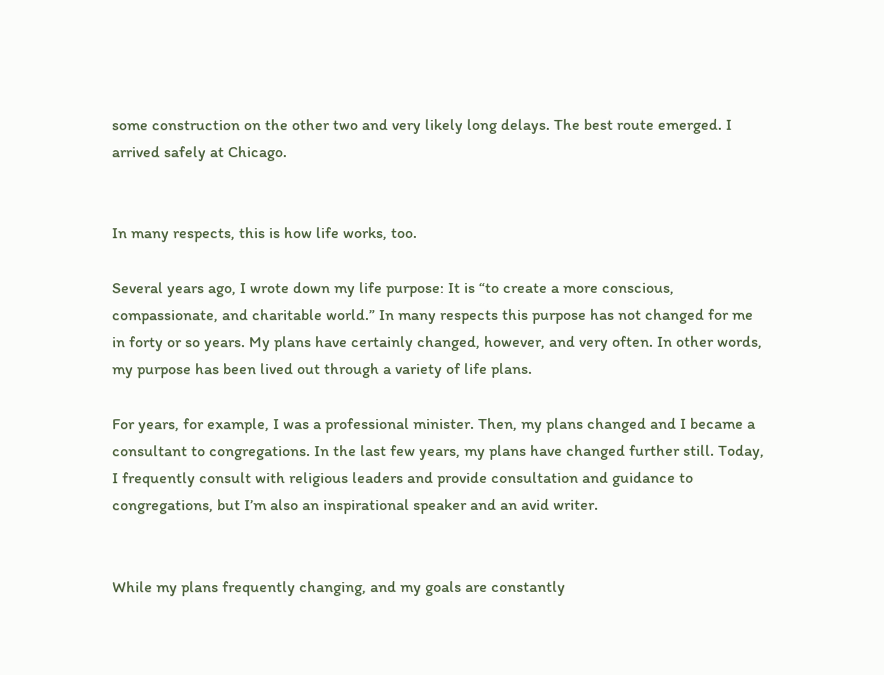some construction on the other two and very likely long delays. The best route emerged. I arrived safely at Chicago.


In many respects, this is how life works, too.

Several years ago, I wrote down my life purpose: It is “to create a more conscious, compassionate, and charitable world.” In many respects this purpose has not changed for me in forty or so years. My plans have certainly changed, however, and very often. In other words, my purpose has been lived out through a variety of life plans.

For years, for example, I was a professional minister. Then, my plans changed and I became a consultant to congregations. In the last few years, my plans have changed further still. Today, I frequently consult with religious leaders and provide consultation and guidance to congregations, but I’m also an inspirational speaker and an avid writer.


While my plans frequently changing, and my goals are constantly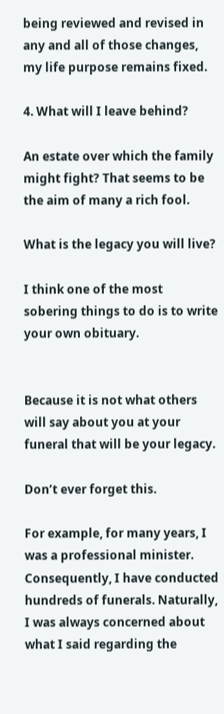being reviewed and revised in any and all of those changes, my life purpose remains fixed.

4. What will I leave behind?

An estate over which the family might fight? That seems to be the aim of many a rich fool.

What is the legacy you will live?

I think one of the most sobering things to do is to write your own obituary.


Because it is not what others will say about you at your funeral that will be your legacy.

Don’t ever forget this.

For example, for many years, I was a professional minister. Consequently, I have conducted hundreds of funerals. Naturally, I was always concerned about what I said regarding the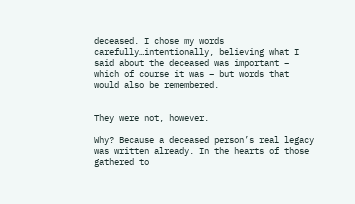deceased. I chose my words carefully…intentionally, believing what I said about the deceased was important – which of course it was – but words that would also be remembered.


They were not, however.

Why? Because a deceased person’s real legacy was written already. In the hearts of those gathered to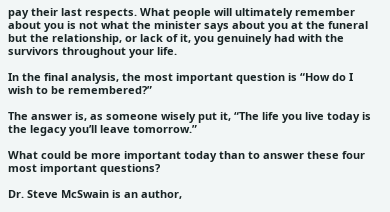pay their last respects. What people will ultimately remember about you is not what the minister says about you at the funeral but the relationship, or lack of it, you genuinely had with the survivors throughout your life.

In the final analysis, the most important question is “How do I wish to be remembered?”

The answer is, as someone wisely put it, “The life you live today is the legacy you’ll leave tomorrow.”

What could be more important today than to answer these four most important questions?

Dr. Steve McSwain is an author,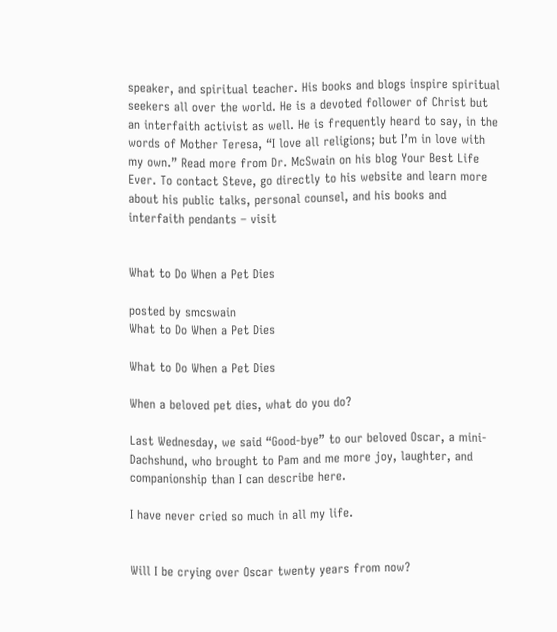speaker, and spiritual teacher. His books and blogs inspire spiritual seekers all over the world. He is a devoted follower of Christ but an interfaith activist as well. He is frequently heard to say, in the words of Mother Teresa, “I love all religions; but I’m in love with my own.” Read more from Dr. McSwain on his blog Your Best Life Ever. To contact Steve, go directly to his website and learn more about his public talks, personal counsel, and his books and interfaith pendants – visit


What to Do When a Pet Dies

posted by smcswain
What to Do When a Pet Dies

What to Do When a Pet Dies

When a beloved pet dies, what do you do?

Last Wednesday, we said “Good-bye” to our beloved Oscar, a mini-Dachshund, who brought to Pam and me more joy, laughter, and companionship than I can describe here.

I have never cried so much in all my life.


Will I be crying over Oscar twenty years from now?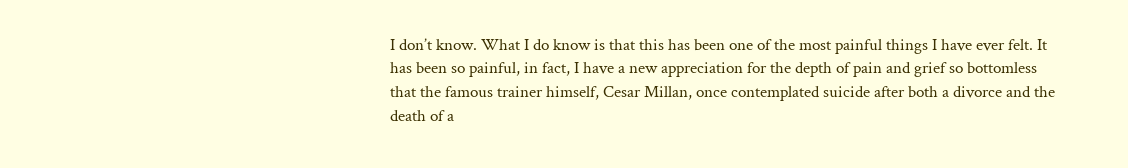I don’t know. What I do know is that this has been one of the most painful things I have ever felt. It has been so painful, in fact, I have a new appreciation for the depth of pain and grief so bottomless that the famous trainer himself, Cesar Millan, once contemplated suicide after both a divorce and the death of a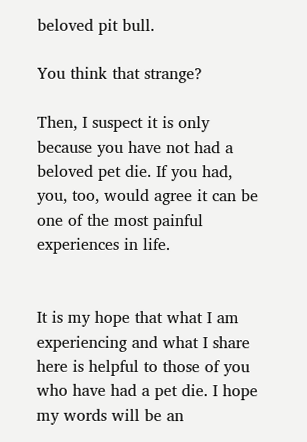beloved pit bull.

You think that strange?

Then, I suspect it is only because you have not had a beloved pet die. If you had, you, too, would agree it can be one of the most painful experiences in life.


It is my hope that what I am experiencing and what I share here is helpful to those of you who have had a pet die. I hope my words will be an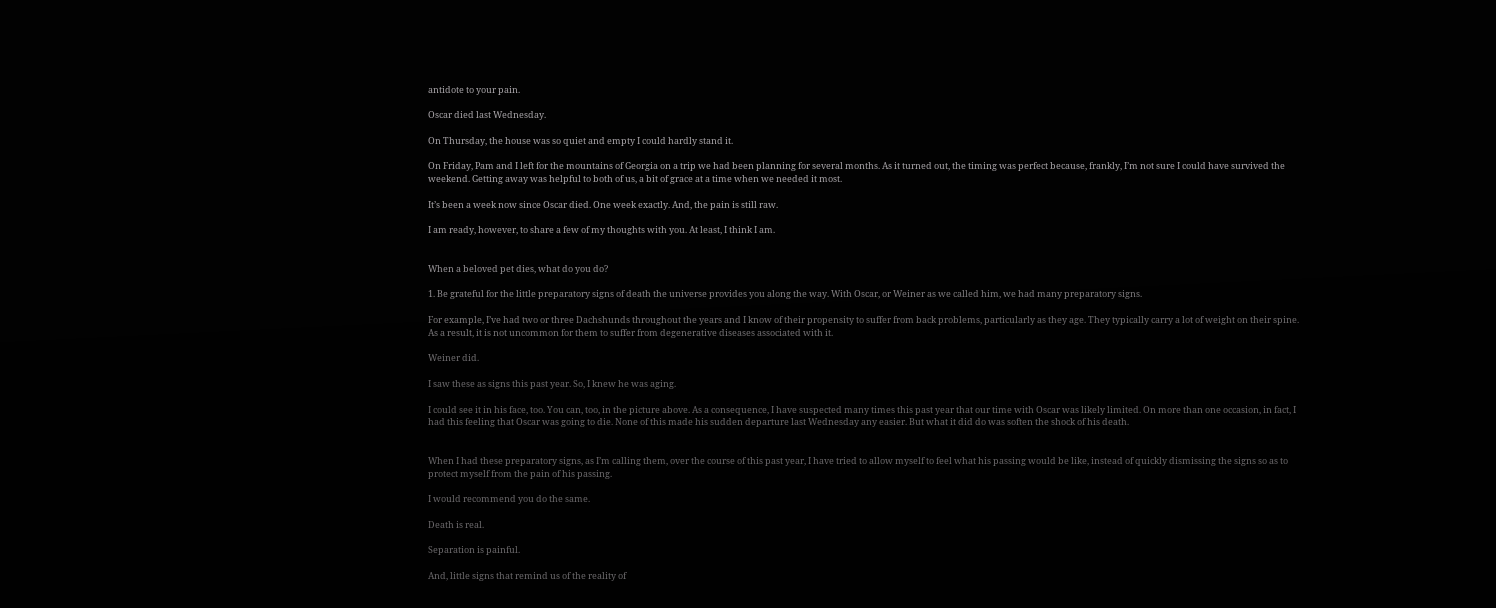antidote to your pain.

Oscar died last Wednesday.

On Thursday, the house was so quiet and empty I could hardly stand it.

On Friday, Pam and I left for the mountains of Georgia on a trip we had been planning for several months. As it turned out, the timing was perfect because, frankly, I’m not sure I could have survived the weekend. Getting away was helpful to both of us, a bit of grace at a time when we needed it most.

It’s been a week now since Oscar died. One week exactly. And, the pain is still raw.

I am ready, however, to share a few of my thoughts with you. At least, I think I am.


When a beloved pet dies, what do you do?

1. Be grateful for the little preparatory signs of death the universe provides you along the way. With Oscar, or Weiner as we called him, we had many preparatory signs.

For example, I’ve had two or three Dachshunds throughout the years and I know of their propensity to suffer from back problems, particularly as they age. They typically carry a lot of weight on their spine. As a result, it is not uncommon for them to suffer from degenerative diseases associated with it.

Weiner did.

I saw these as signs this past year. So, I knew he was aging.

I could see it in his face, too. You can, too, in the picture above. As a consequence, I have suspected many times this past year that our time with Oscar was likely limited. On more than one occasion, in fact, I had this feeling that Oscar was going to die. None of this made his sudden departure last Wednesday any easier. But what it did do was soften the shock of his death.


When I had these preparatory signs, as I’m calling them, over the course of this past year, I have tried to allow myself to feel what his passing would be like, instead of quickly dismissing the signs so as to protect myself from the pain of his passing.

I would recommend you do the same.

Death is real.

Separation is painful.

And, little signs that remind us of the reality of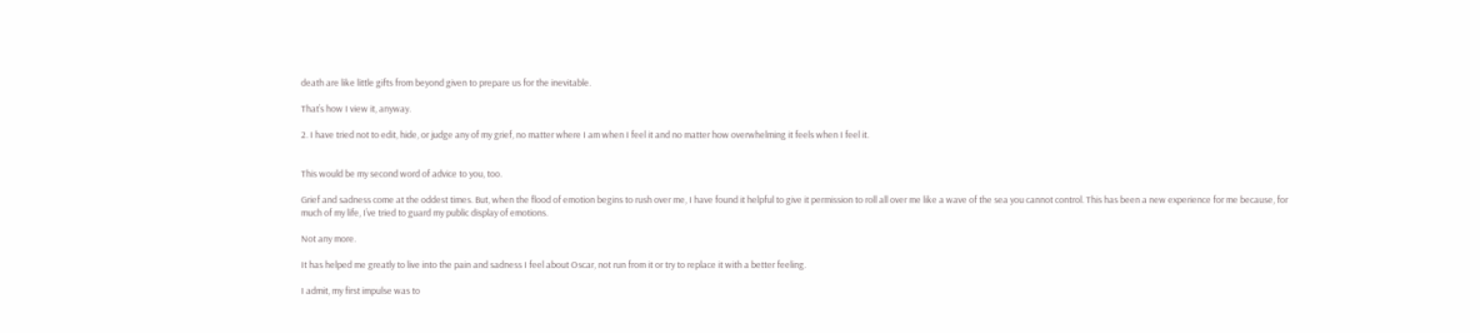death are like little gifts from beyond given to prepare us for the inevitable.

That’s how I view it, anyway.

2. I have tried not to edit, hide, or judge any of my grief, no matter where I am when I feel it and no matter how overwhelming it feels when I feel it.


This would be my second word of advice to you, too.

Grief and sadness come at the oddest times. But, when the flood of emotion begins to rush over me, I have found it helpful to give it permission to roll all over me like a wave of the sea you cannot control. This has been a new experience for me because, for much of my life, I’ve tried to guard my public display of emotions.

Not any more.

It has helped me greatly to live into the pain and sadness I feel about Oscar, not run from it or try to replace it with a better feeling.

I admit, my first impulse was to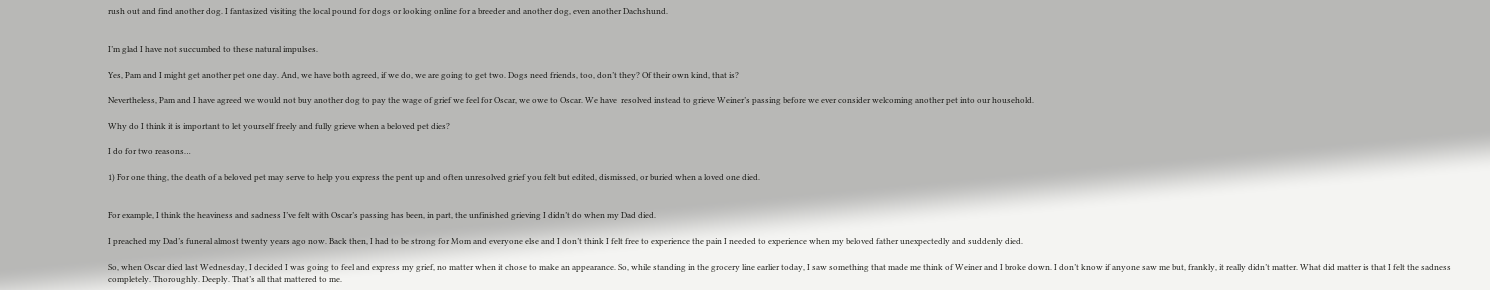rush out and find another dog. I fantasized visiting the local pound for dogs or looking online for a breeder and another dog, even another Dachshund.


I’m glad I have not succumbed to these natural impulses.

Yes, Pam and I might get another pet one day. And, we have both agreed, if we do, we are going to get two. Dogs need friends, too, don’t they? Of their own kind, that is?

Nevertheless, Pam and I have agreed we would not buy another dog to pay the wage of grief we feel for Oscar, we owe to Oscar. We have  resolved instead to grieve Weiner’s passing before we ever consider welcoming another pet into our household.

Why do I think it is important to let yourself freely and fully grieve when a beloved pet dies?

I do for two reasons…

1) For one thing, the death of a beloved pet may serve to help you express the pent up and often unresolved grief you felt but edited, dismissed, or buried when a loved one died.


For example, I think the heaviness and sadness I’ve felt with Oscar’s passing has been, in part, the unfinished grieving I didn’t do when my Dad died.

I preached my Dad’s funeral almost twenty years ago now. Back then, I had to be strong for Mom and everyone else and I don’t think I felt free to experience the pain I needed to experience when my beloved father unexpectedly and suddenly died.

So, when Oscar died last Wednesday, I decided I was going to feel and express my grief, no matter when it chose to make an appearance. So, while standing in the grocery line earlier today, I saw something that made me think of Weiner and I broke down. I don’t know if anyone saw me but, frankly, it really didn’t matter. What did matter is that I felt the sadness completely. Thoroughly. Deeply. That’s all that mattered to me.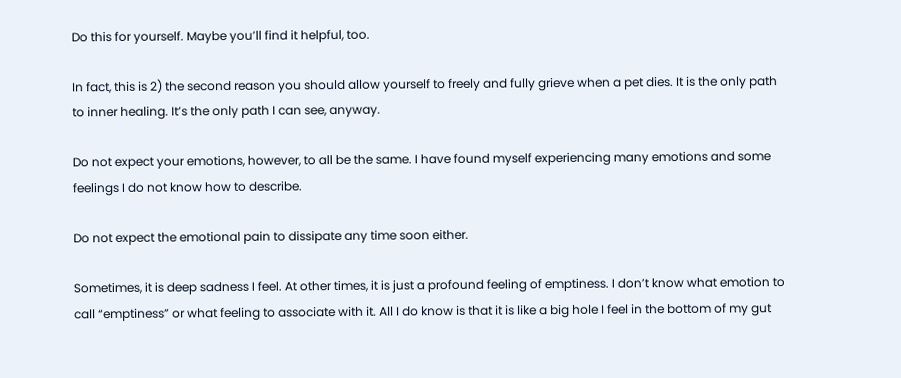Do this for yourself. Maybe you’ll find it helpful, too.

In fact, this is 2) the second reason you should allow yourself to freely and fully grieve when a pet dies. It is the only path to inner healing. It’s the only path I can see, anyway.

Do not expect your emotions, however, to all be the same. I have found myself experiencing many emotions and some feelings I do not know how to describe.

Do not expect the emotional pain to dissipate any time soon either.

Sometimes, it is deep sadness I feel. At other times, it is just a profound feeling of emptiness. I don’t know what emotion to call “emptiness” or what feeling to associate with it. All I do know is that it is like a big hole I feel in the bottom of my gut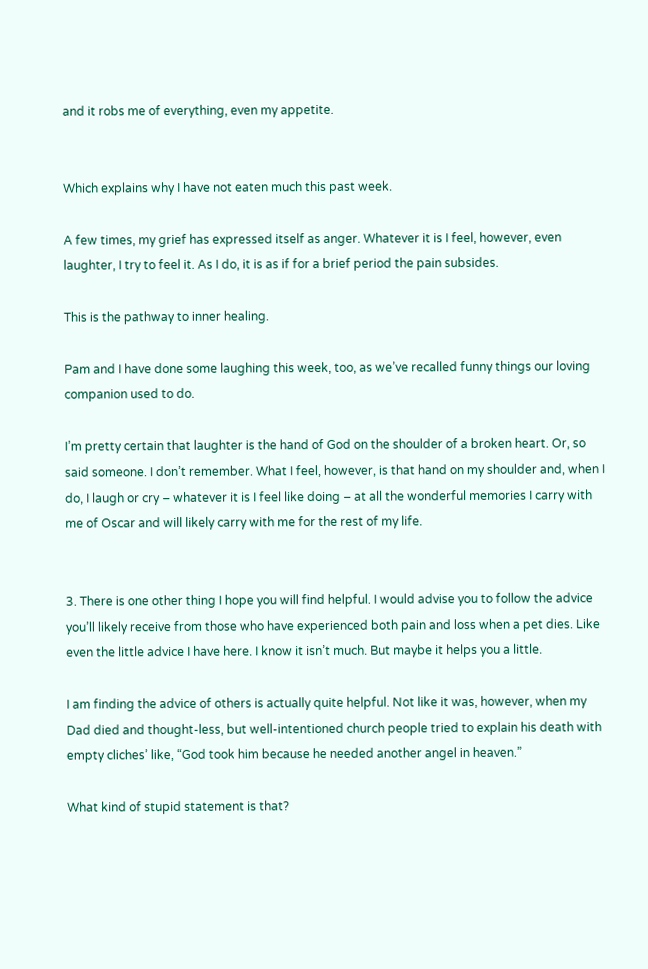and it robs me of everything, even my appetite.


Which explains why I have not eaten much this past week.

A few times, my grief has expressed itself as anger. Whatever it is I feel, however, even laughter, I try to feel it. As I do, it is as if for a brief period the pain subsides.

This is the pathway to inner healing.

Pam and I have done some laughing this week, too, as we’ve recalled funny things our loving companion used to do.

I’m pretty certain that laughter is the hand of God on the shoulder of a broken heart. Or, so said someone. I don’t remember. What I feel, however, is that hand on my shoulder and, when I do, I laugh or cry – whatever it is I feel like doing – at all the wonderful memories I carry with me of Oscar and will likely carry with me for the rest of my life.


3. There is one other thing I hope you will find helpful. I would advise you to follow the advice you’ll likely receive from those who have experienced both pain and loss when a pet dies. Like even the little advice I have here. I know it isn’t much. But maybe it helps you a little.

I am finding the advice of others is actually quite helpful. Not like it was, however, when my Dad died and thought-less, but well-intentioned church people tried to explain his death with empty cliches’ like, “God took him because he needed another angel in heaven.”

What kind of stupid statement is that?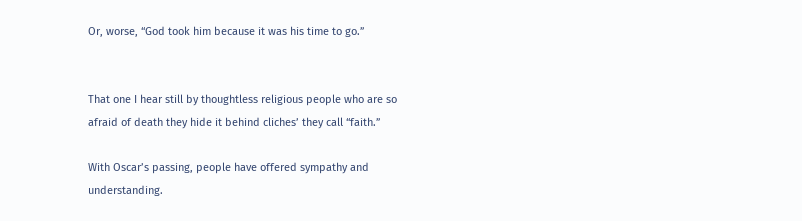Or, worse, “God took him because it was his time to go.”


That one I hear still by thoughtless religious people who are so afraid of death they hide it behind cliches’ they call “faith.”

With Oscar’s passing, people have offered sympathy and understanding.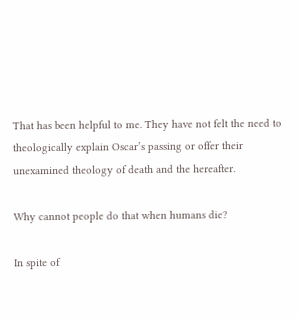That has been helpful to me. They have not felt the need to theologically explain Oscar’s passing or offer their unexamined theology of death and the hereafter.

Why cannot people do that when humans die?

In spite of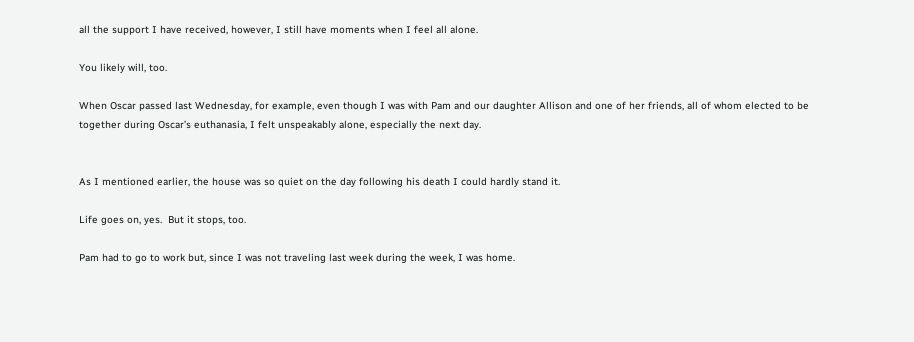all the support I have received, however, I still have moments when I feel all alone.

You likely will, too.

When Oscar passed last Wednesday, for example, even though I was with Pam and our daughter Allison and one of her friends, all of whom elected to be together during Oscar’s euthanasia, I felt unspeakably alone, especially the next day.


As I mentioned earlier, the house was so quiet on the day following his death I could hardly stand it.

Life goes on, yes.  But it stops, too.

Pam had to go to work but, since I was not traveling last week during the week, I was home.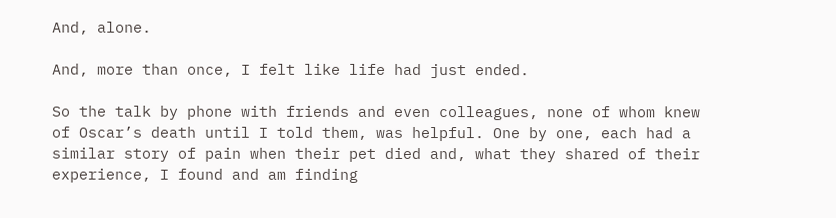And, alone.

And, more than once, I felt like life had just ended.

So the talk by phone with friends and even colleagues, none of whom knew of Oscar’s death until I told them, was helpful. One by one, each had a similar story of pain when their pet died and, what they shared of their experience, I found and am finding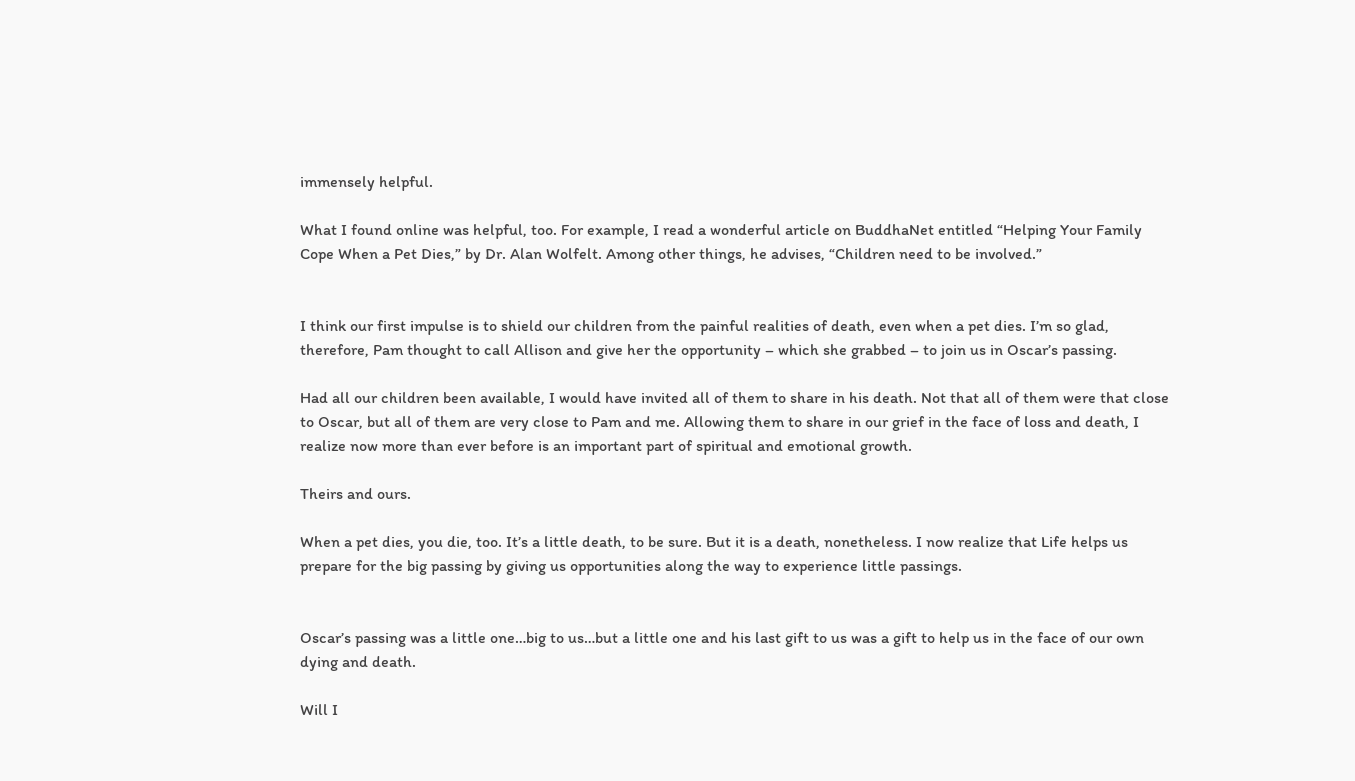immensely helpful.

What I found online was helpful, too. For example, I read a wonderful article on BuddhaNet entitled “Helping Your Family Cope When a Pet Dies,” by Dr. Alan Wolfelt. Among other things, he advises, “Children need to be involved.”


I think our first impulse is to shield our children from the painful realities of death, even when a pet dies. I’m so glad, therefore, Pam thought to call Allison and give her the opportunity – which she grabbed – to join us in Oscar’s passing.

Had all our children been available, I would have invited all of them to share in his death. Not that all of them were that close to Oscar, but all of them are very close to Pam and me. Allowing them to share in our grief in the face of loss and death, I realize now more than ever before is an important part of spiritual and emotional growth.

Theirs and ours.

When a pet dies, you die, too. It’s a little death, to be sure. But it is a death, nonetheless. I now realize that Life helps us prepare for the big passing by giving us opportunities along the way to experience little passings.


Oscar’s passing was a little one…big to us…but a little one and his last gift to us was a gift to help us in the face of our own dying and death.

Will I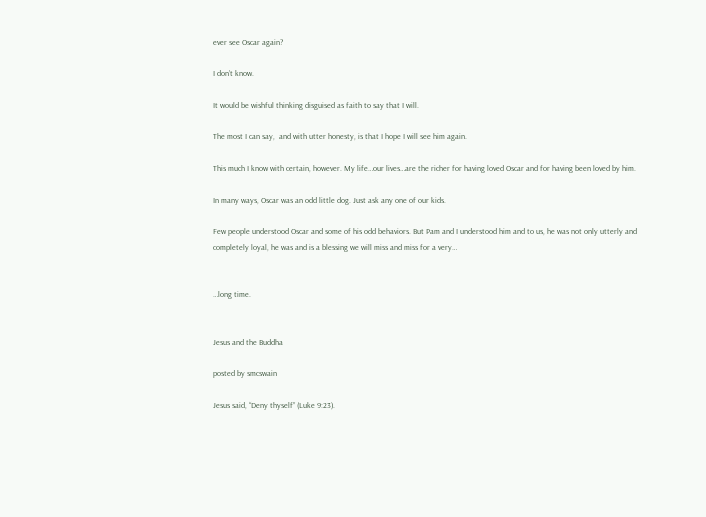ever see Oscar again?

I don’t know.

It would be wishful thinking disguised as faith to say that I will.

The most I can say,  and with utter honesty, is that I hope I will see him again.

This much I know with certain, however. My life…our lives…are the richer for having loved Oscar and for having been loved by him.

In many ways, Oscar was an odd little dog. Just ask any one of our kids.

Few people understood Oscar and some of his odd behaviors. But Pam and I understood him and to us, he was not only utterly and completely loyal, he was and is a blessing we will miss and miss for a very…


…long time.


Jesus and the Buddha

posted by smcswain

Jesus said, “Deny thyself” (Luke 9:23).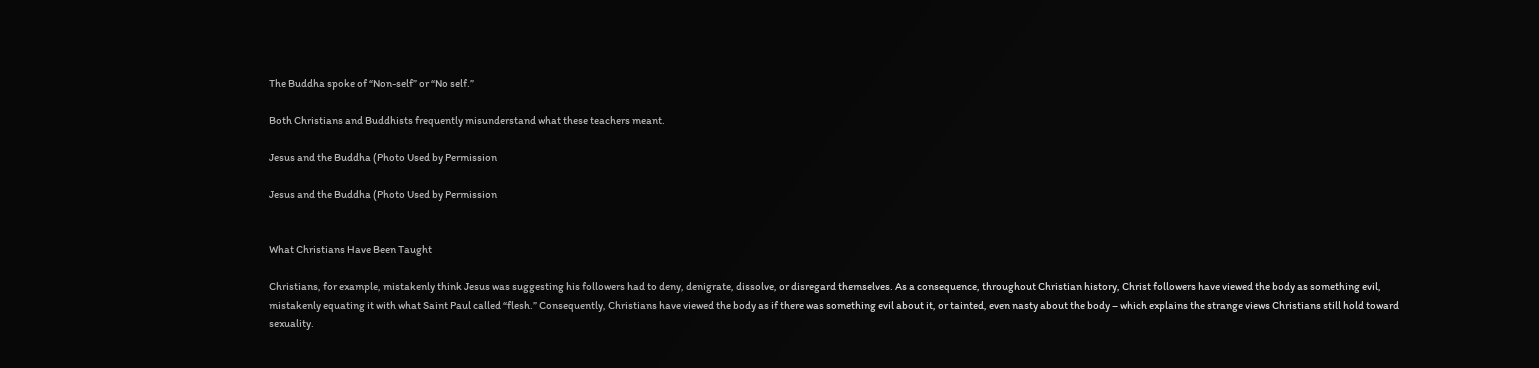The Buddha spoke of “Non-self” or “No self.”

Both Christians and Buddhists frequently misunderstand what these teachers meant.

Jesus and the Buddha (Photo Used by Permission

Jesus and the Buddha (Photo Used by Permission


What Christians Have Been Taught

Christians, for example, mistakenly think Jesus was suggesting his followers had to deny, denigrate, dissolve, or disregard themselves. As a consequence, throughout Christian history, Christ followers have viewed the body as something evil, mistakenly equating it with what Saint Paul called “flesh.” Consequently, Christians have viewed the body as if there was something evil about it, or tainted, even nasty about the body – which explains the strange views Christians still hold toward sexuality.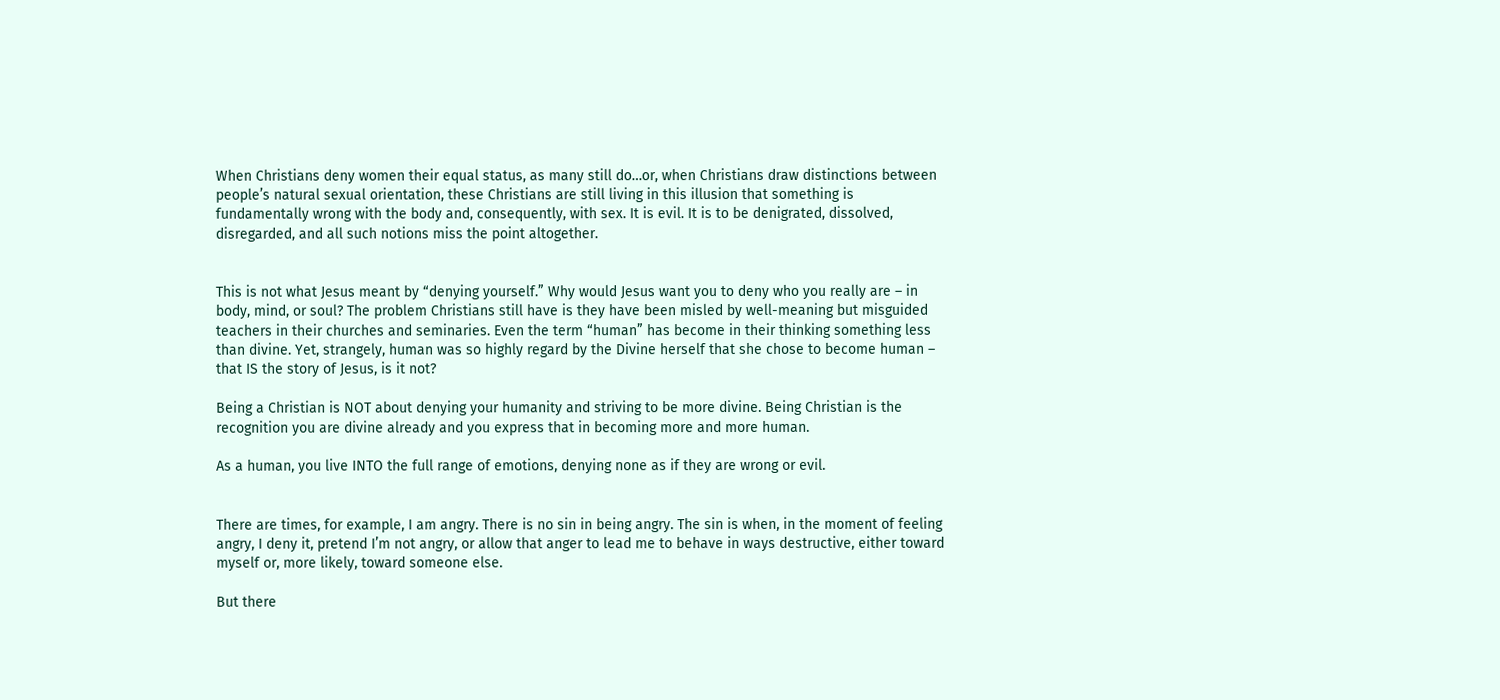When Christians deny women their equal status, as many still do…or, when Christians draw distinctions between people’s natural sexual orientation, these Christians are still living in this illusion that something is fundamentally wrong with the body and, consequently, with sex. It is evil. It is to be denigrated, dissolved, disregarded, and all such notions miss the point altogether.


This is not what Jesus meant by “denying yourself.” Why would Jesus want you to deny who you really are – in body, mind, or soul? The problem Christians still have is they have been misled by well-meaning but misguided teachers in their churches and seminaries. Even the term “human” has become in their thinking something less than divine. Yet, strangely, human was so highly regard by the Divine herself that she chose to become human – that IS the story of Jesus, is it not?

Being a Christian is NOT about denying your humanity and striving to be more divine. Being Christian is the recognition you are divine already and you express that in becoming more and more human.

As a human, you live INTO the full range of emotions, denying none as if they are wrong or evil.


There are times, for example, I am angry. There is no sin in being angry. The sin is when, in the moment of feeling angry, I deny it, pretend I’m not angry, or allow that anger to lead me to behave in ways destructive, either toward myself or, more likely, toward someone else.

But there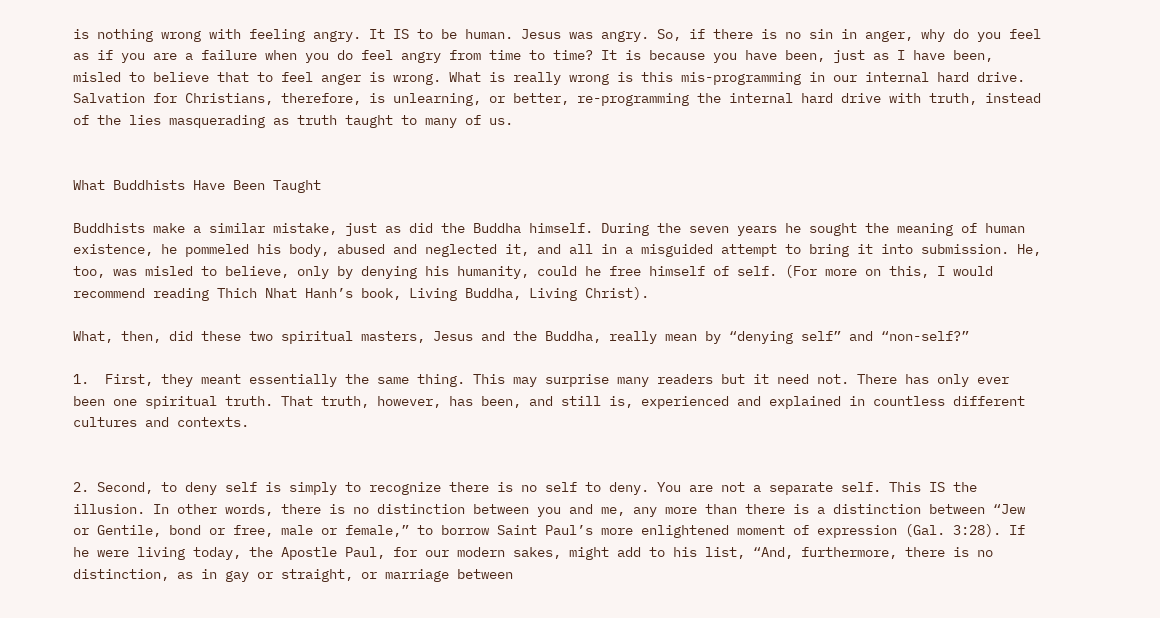is nothing wrong with feeling angry. It IS to be human. Jesus was angry. So, if there is no sin in anger, why do you feel as if you are a failure when you do feel angry from time to time? It is because you have been, just as I have been, misled to believe that to feel anger is wrong. What is really wrong is this mis-programming in our internal hard drive. Salvation for Christians, therefore, is unlearning, or better, re-programming the internal hard drive with truth, instead of the lies masquerading as truth taught to many of us.


What Buddhists Have Been Taught

Buddhists make a similar mistake, just as did the Buddha himself. During the seven years he sought the meaning of human existence, he pommeled his body, abused and neglected it, and all in a misguided attempt to bring it into submission. He, too, was misled to believe, only by denying his humanity, could he free himself of self. (For more on this, I would recommend reading Thich Nhat Hanh’s book, Living Buddha, Living Christ).

What, then, did these two spiritual masters, Jesus and the Buddha, really mean by “denying self” and “non-self?”

1.  First, they meant essentially the same thing. This may surprise many readers but it need not. There has only ever been one spiritual truth. That truth, however, has been, and still is, experienced and explained in countless different cultures and contexts.


2. Second, to deny self is simply to recognize there is no self to deny. You are not a separate self. This IS the illusion. In other words, there is no distinction between you and me, any more than there is a distinction between “Jew or Gentile, bond or free, male or female,” to borrow Saint Paul’s more enlightened moment of expression (Gal. 3:28). If he were living today, the Apostle Paul, for our modern sakes, might add to his list, “And, furthermore, there is no distinction, as in gay or straight, or marriage between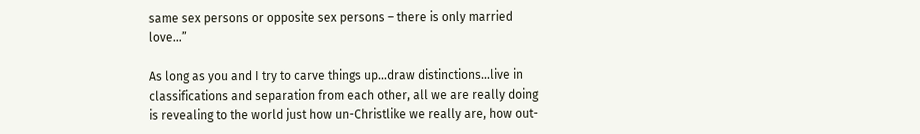same sex persons or opposite sex persons – there is only married love…”

As long as you and I try to carve things up…draw distinctions…live in classifications and separation from each other, all we are really doing is revealing to the world just how un-Christlike we really are, how out-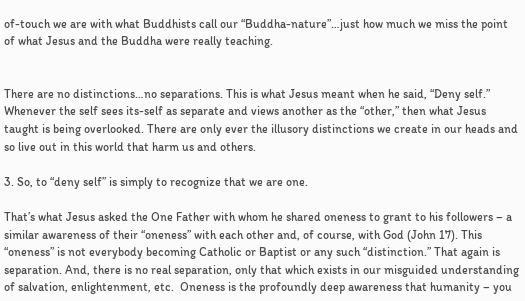of-touch we are with what Buddhists call our “Buddha-nature”…just how much we miss the point of what Jesus and the Buddha were really teaching.


There are no distinctions…no separations. This is what Jesus meant when he said, “Deny self.” Whenever the self sees its-self as separate and views another as the “other,” then what Jesus taught is being overlooked. There are only ever the illusory distinctions we create in our heads and so live out in this world that harm us and others.

3. So, to “deny self” is simply to recognize that we are one.

That’s what Jesus asked the One Father with whom he shared oneness to grant to his followers – a similar awareness of their “oneness” with each other and, of course, with God (John 17). This “oneness” is not everybody becoming Catholic or Baptist or any such “distinction.” That again is separation. And, there is no real separation, only that which exists in our misguided understanding of salvation, enlightenment, etc.  Oneness is the profoundly deep awareness that humanity – you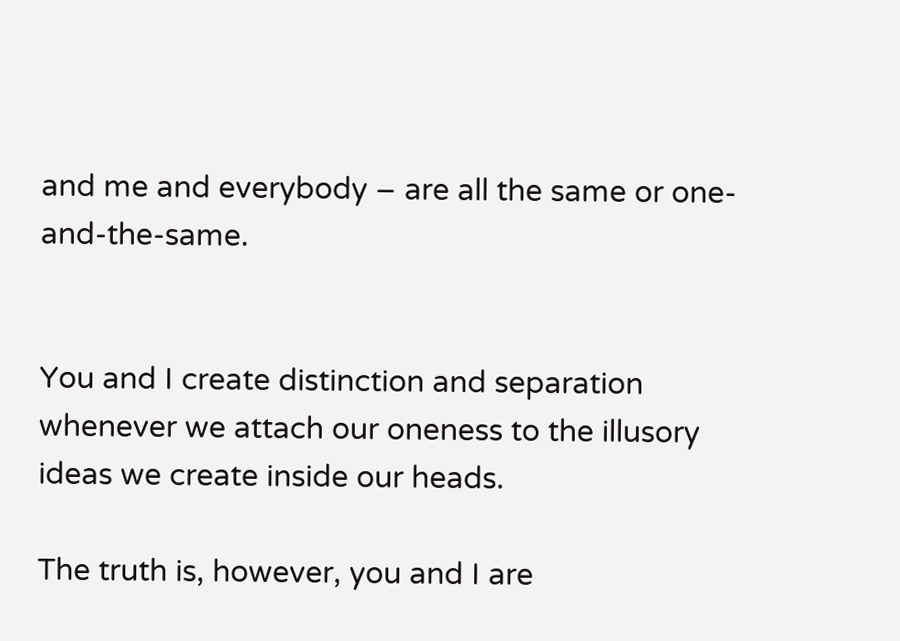and me and everybody – are all the same or one-and-the-same.


You and I create distinction and separation whenever we attach our oneness to the illusory ideas we create inside our heads.

The truth is, however, you and I are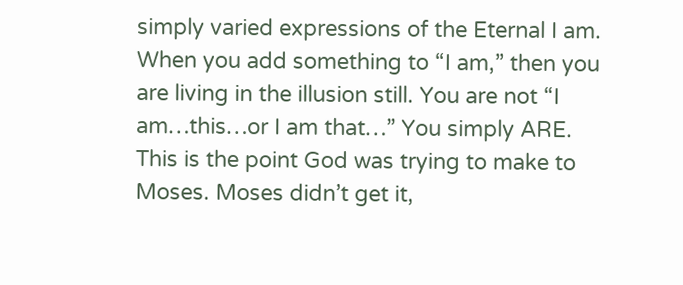simply varied expressions of the Eternal I am. When you add something to “I am,” then you are living in the illusion still. You are not “I am…this…or I am that…” You simply ARE. This is the point God was trying to make to Moses. Moses didn’t get it,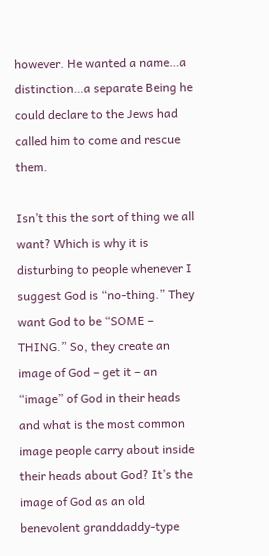however. He wanted a name…a distinction…a separate Being he could declare to the Jews had called him to come and rescue them.

Isn’t this the sort of thing we all want? Which is why it is disturbing to people whenever I suggest God is “no-thing.” They want God to be “SOME – THING.” So, they create an image of God – get it – an “image” of God in their heads and what is the most common image people carry about inside their heads about God? It’s the image of God as an old benevolent granddaddy-type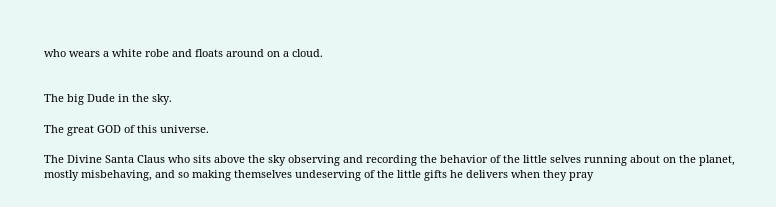who wears a white robe and floats around on a cloud.


The big Dude in the sky.

The great GOD of this universe.

The Divine Santa Claus who sits above the sky observing and recording the behavior of the little selves running about on the planet, mostly misbehaving, and so making themselves undeserving of the little gifts he delivers when they pray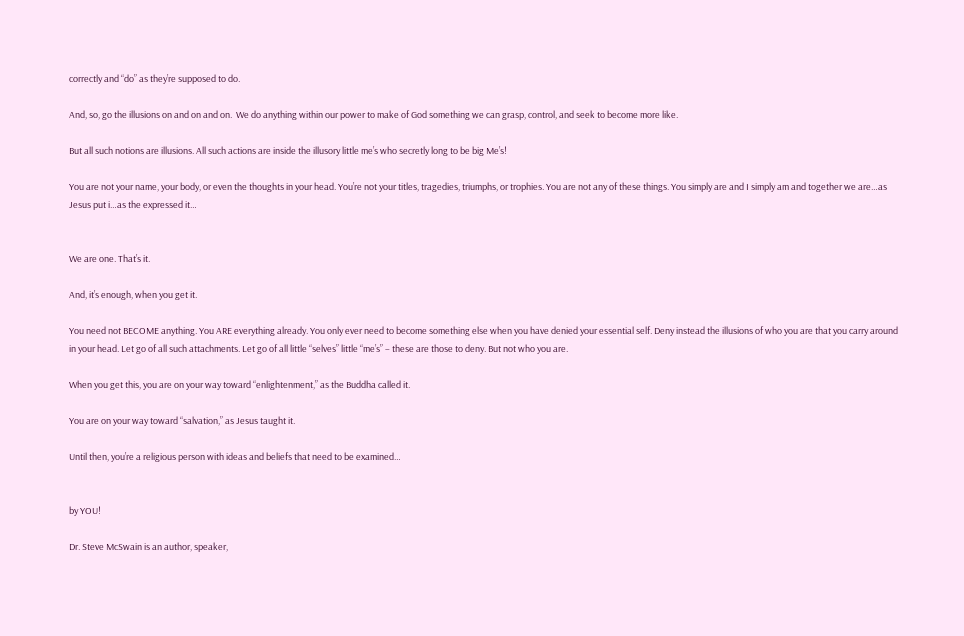correctly and “do” as they’re supposed to do.

And, so, go the illusions on and on and on.  We do anything within our power to make of God something we can grasp, control, and seek to become more like.

But all such notions are illusions. All such actions are inside the illusory little me’s who secretly long to be big Me’s!

You are not your name, your body, or even the thoughts in your head. You’re not your titles, tragedies, triumphs, or trophies. You are not any of these things. You simply are and I simply am and together we are…as Jesus put i…as the expressed it…


We are one. That’s it.

And, it’s enough, when you get it.

You need not BECOME anything. You ARE everything already. You only ever need to become something else when you have denied your essential self. Deny instead the illusions of who you are that you carry around in your head. Let go of all such attachments. Let go of all little “selves” little “me’s” – these are those to deny. But not who you are.

When you get this, you are on your way toward “enlightenment,” as the Buddha called it.

You are on your way toward “salvation,” as Jesus taught it.

Until then, you’re a religious person with ideas and beliefs that need to be examined…


by YOU!

Dr. Steve McSwain is an author, speaker,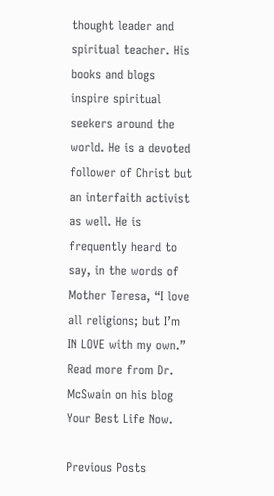thought leader and spiritual teacher. His books and blogs inspire spiritual seekers around the world. He is a devoted follower of Christ but an interfaith activist as well. He is frequently heard to say, in the words of Mother Teresa, “I love all religions; but I’m IN LOVE with my own.” Read more from Dr. McSwain on his blog Your Best Life Now.

Previous Posts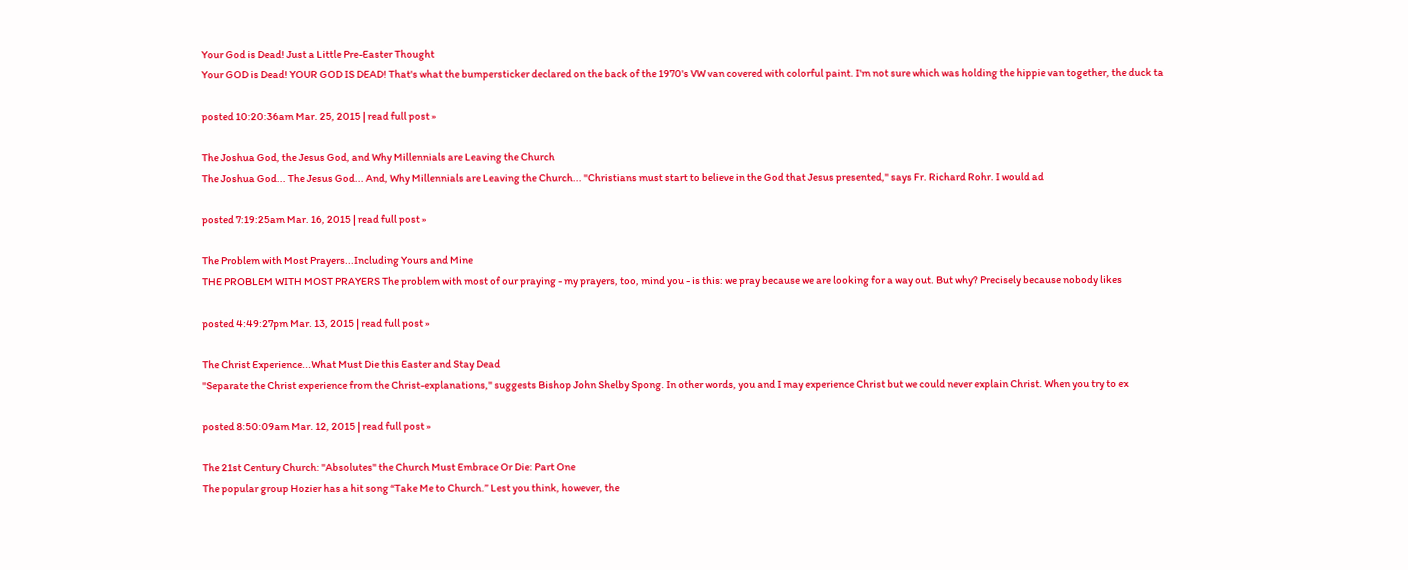Your God is Dead! Just a Little Pre-Easter Thought
Your GOD is Dead! YOUR GOD IS DEAD! That's what the bumpersticker declared on the back of the 1970's VW van covered with colorful paint. I'm not sure which was holding the hippie van together, the duck ta

posted 10:20:36am Mar. 25, 2015 | read full post »

The Joshua God, the Jesus God, and Why Millennials are Leaving the Church
The Joshua God... The Jesus God... And, Why Millennials are Leaving the Church... "Christians must start to believe in the God that Jesus presented," says Fr. Richard Rohr. I would ad

posted 7:19:25am Mar. 16, 2015 | read full post »

The Problem with Most Prayers...Including Yours and Mine
THE PROBLEM WITH MOST PRAYERS The problem with most of our praying - my prayers, too, mind you - is this: we pray because we are looking for a way out. But why? Precisely because nobody likes

posted 4:49:27pm Mar. 13, 2015 | read full post »

The Christ Experience...What Must Die this Easter and Stay Dead
"Separate the Christ experience from the Christ-explanations," suggests Bishop John Shelby Spong. In other words, you and I may experience Christ but we could never explain Christ. When you try to ex

posted 8:50:09am Mar. 12, 2015 | read full post »

The 21st Century Church: "Absolutes" the Church Must Embrace Or Die: Part One
The popular group Hozier has a hit song “Take Me to Church.” Lest you think, however, the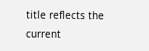title reflects the current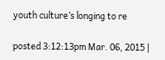youth culture’s longing to re

posted 3:12:13pm Mar. 06, 2015 |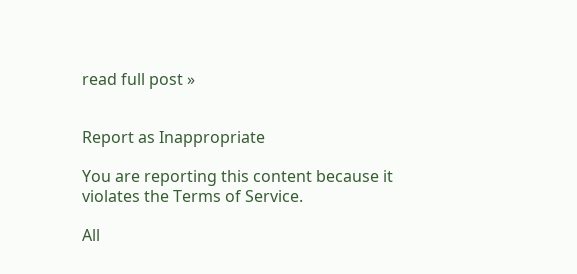read full post »


Report as Inappropriate

You are reporting this content because it violates the Terms of Service.

All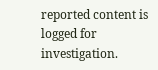reported content is logged for investigation.